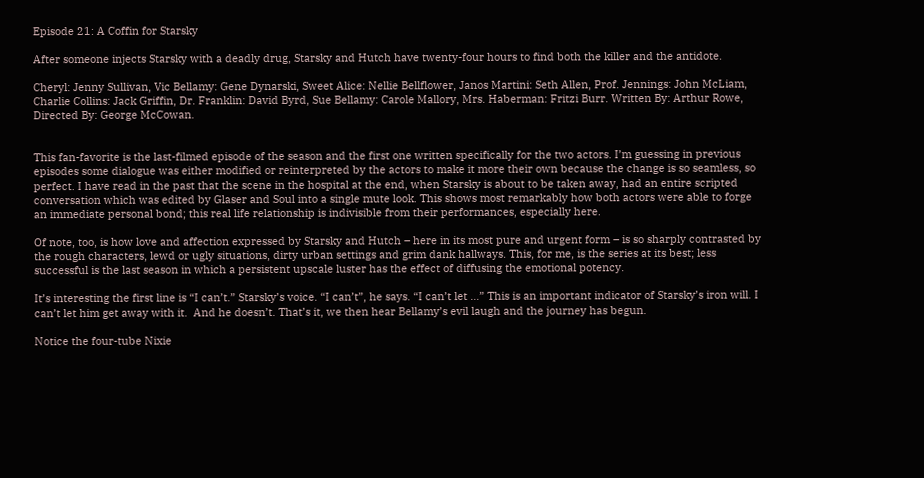Episode 21: A Coffin for Starsky

After someone injects Starsky with a deadly drug, Starsky and Hutch have twenty-four hours to find both the killer and the antidote.

Cheryl: Jenny Sullivan, Vic Bellamy: Gene Dynarski, Sweet Alice: Nellie Bellflower, Janos Martini: Seth Allen, Prof. Jennings: John McLiam, Charlie Collins: Jack Griffin, Dr. Franklin: David Byrd, Sue Bellamy: Carole Mallory, Mrs. Haberman: Fritzi Burr. Written By: Arthur Rowe, Directed By: George McCowan.


This fan-favorite is the last-filmed episode of the season and the first one written specifically for the two actors. I’m guessing in previous episodes some dialogue was either modified or reinterpreted by the actors to make it more their own because the change is so seamless, so perfect. I have read in the past that the scene in the hospital at the end, when Starsky is about to be taken away, had an entire scripted conversation which was edited by Glaser and Soul into a single mute look. This shows most remarkably how both actors were able to forge an immediate personal bond; this real life relationship is indivisible from their performances, especially here.

Of note, too, is how love and affection expressed by Starsky and Hutch – here in its most pure and urgent form – is so sharply contrasted by the rough characters, lewd or ugly situations, dirty urban settings and grim dank hallways. This, for me, is the series at its best; less successful is the last season in which a persistent upscale luster has the effect of diffusing the emotional potency.

It’s interesting the first line is “I can’t.” Starsky’s voice. “I can’t”, he says. “I can’t let …” This is an important indicator of Starsky’s iron will. I can’t let him get away with it.  And he doesn’t. That’s it, we then hear Bellamy’s evil laugh and the journey has begun.

Notice the four-tube Nixie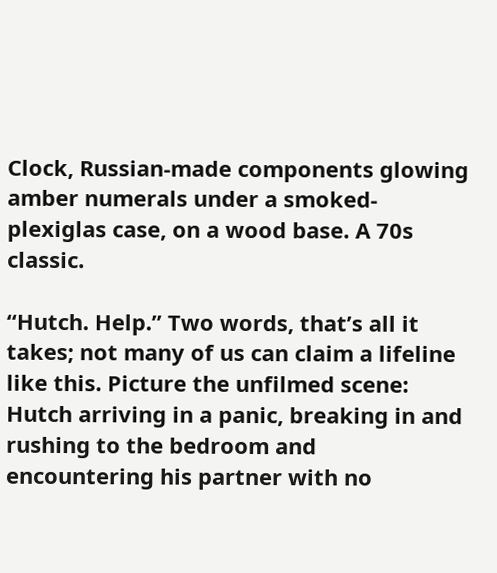Clock, Russian-made components glowing amber numerals under a smoked-plexiglas case, on a wood base. A 70s classic.

“Hutch. Help.” Two words, that’s all it takes; not many of us can claim a lifeline like this. Picture the unfilmed scene: Hutch arriving in a panic, breaking in and rushing to the bedroom and encountering his partner with no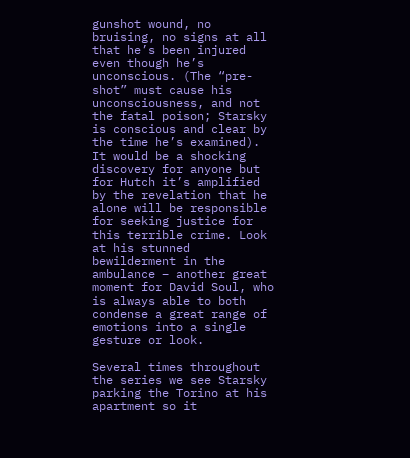gunshot wound, no bruising, no signs at all that he’s been injured even though he’s unconscious. (The “pre-shot” must cause his unconsciousness, and not the fatal poison; Starsky is conscious and clear by the time he’s examined). It would be a shocking discovery for anyone but for Hutch it’s amplified by the revelation that he alone will be responsible for seeking justice for this terrible crime. Look at his stunned bewilderment in the ambulance – another great moment for David Soul, who is always able to both condense a great range of emotions into a single gesture or look.

Several times throughout the series we see Starsky parking the Torino at his apartment so it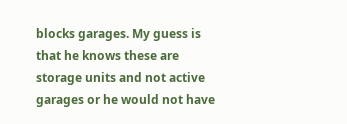blocks garages. My guess is that he knows these are storage units and not active garages or he would not have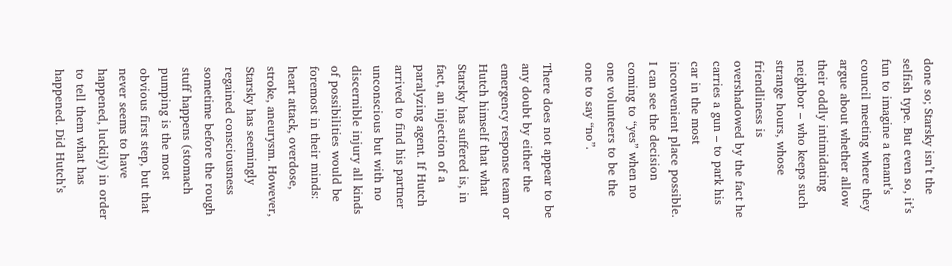done so; Starsky isn’t the selfish type. But even so, it’s fun to imagine a tenant’s council meeting where they argue about whether allow their oddly intimidating neighbor – who keeps such strange hours, whose friendliness is overshadowed by the fact he carries a gun – to park his car in the most inconvenient place possible. I can see the decision coming to “yes” when no one volunteers to be the one to say “no”.

There does not appear to be any doubt by either the emergency response team or Hutch himself that what Starsky has suffered is, in fact, an injection of a paralyzing agent. If Hutch arrived to find his partner unconscious but with no discernible injury all kinds of possibilities would be foremost in their minds: heart attack, overdose, stroke, aneurysm. However, Starsky has seemingly regained consciousness sometime before the rough stuff happens (stomach pumping is the most obvious first step, but that never seems to have happened, luckily) in order to tell them what has happened. Did Hutch’s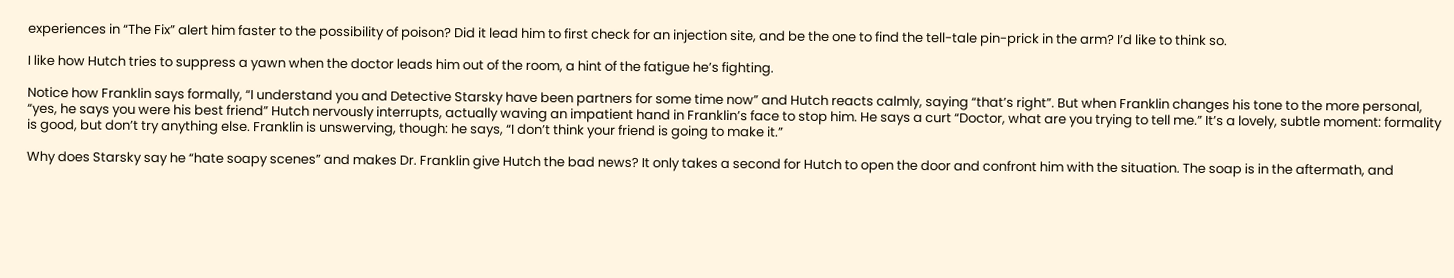experiences in “The Fix” alert him faster to the possibility of poison? Did it lead him to first check for an injection site, and be the one to find the tell-tale pin-prick in the arm? I’d like to think so.

I like how Hutch tries to suppress a yawn when the doctor leads him out of the room, a hint of the fatigue he’s fighting.

Notice how Franklin says formally, “I understand you and Detective Starsky have been partners for some time now” and Hutch reacts calmly, saying “that’s right”. But when Franklin changes his tone to the more personal, “yes, he says you were his best friend” Hutch nervously interrupts, actually waving an impatient hand in Franklin’s face to stop him. He says a curt “Doctor, what are you trying to tell me.” It’s a lovely, subtle moment: formality is good, but don’t try anything else. Franklin is unswerving, though: he says, “I don’t think your friend is going to make it.”

Why does Starsky say he “hate soapy scenes” and makes Dr. Franklin give Hutch the bad news? It only takes a second for Hutch to open the door and confront him with the situation. The soap is in the aftermath, and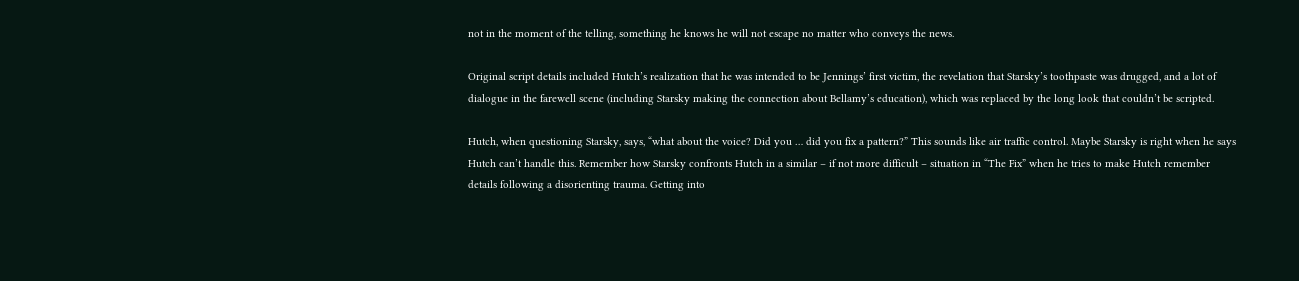not in the moment of the telling, something he knows he will not escape no matter who conveys the news.

Original script details included Hutch’s realization that he was intended to be Jennings’ first victim, the revelation that Starsky’s toothpaste was drugged, and a lot of dialogue in the farewell scene (including Starsky making the connection about Bellamy’s education), which was replaced by the long look that couldn’t be scripted.

Hutch, when questioning Starsky, says, “what about the voice? Did you … did you fix a pattern?” This sounds like air traffic control. Maybe Starsky is right when he says Hutch can’t handle this. Remember how Starsky confronts Hutch in a similar – if not more difficult – situation in “The Fix” when he tries to make Hutch remember details following a disorienting trauma. Getting into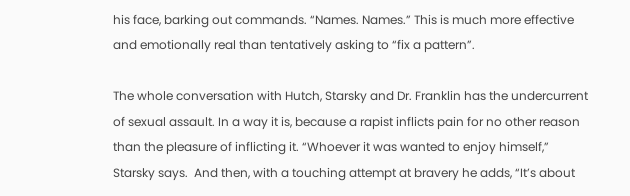his face, barking out commands. “Names. Names.” This is much more effective and emotionally real than tentatively asking to “fix a pattern”.

The whole conversation with Hutch, Starsky and Dr. Franklin has the undercurrent of sexual assault. In a way it is, because a rapist inflicts pain for no other reason than the pleasure of inflicting it. “Whoever it was wanted to enjoy himself,” Starsky says.  And then, with a touching attempt at bravery he adds, “It’s about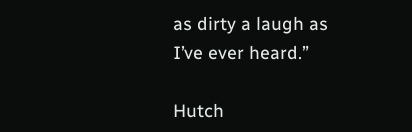as dirty a laugh as I’ve ever heard.”

Hutch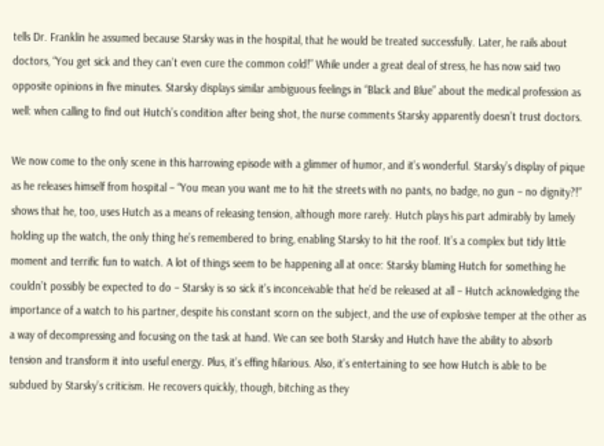tells Dr. Franklin he assumed because Starsky was in the hospital, that he would be treated successfully. Later, he rails about doctors, “You get sick and they can’t even cure the common cold!” While under a great deal of stress, he has now said two opposite opinions in five minutes. Starsky displays similar ambiguous feelings in “Black and Blue” about the medical profession as well: when calling to find out Hutch’s condition after being shot, the nurse comments Starsky apparently doesn’t trust doctors.

We now come to the only scene in this harrowing episode with a glimmer of humor, and it’s wonderful. Starsky’s display of pique as he releases himself from hospital – “You mean you want me to hit the streets with no pants, no badge, no gun – no dignity?!” shows that he, too, uses Hutch as a means of releasing tension, although more rarely. Hutch plays his part admirably by lamely holding up the watch, the only thing he’s remembered to bring, enabling Starsky to hit the roof. It’s a complex but tidy little moment and terrific fun to watch. A lot of things seem to be happening all at once: Starsky blaming Hutch for something he couldn’t possibly be expected to do – Starsky is so sick it’s inconceivable that he’d be released at all – Hutch acknowledging the importance of a watch to his partner, despite his constant scorn on the subject, and the use of explosive temper at the other as a way of decompressing and focusing on the task at hand. We can see both Starsky and Hutch have the ability to absorb tension and transform it into useful energy. Plus, it’s effing hilarious. Also, it’s entertaining to see how Hutch is able to be subdued by Starsky’s criticism. He recovers quickly, though, bitching as they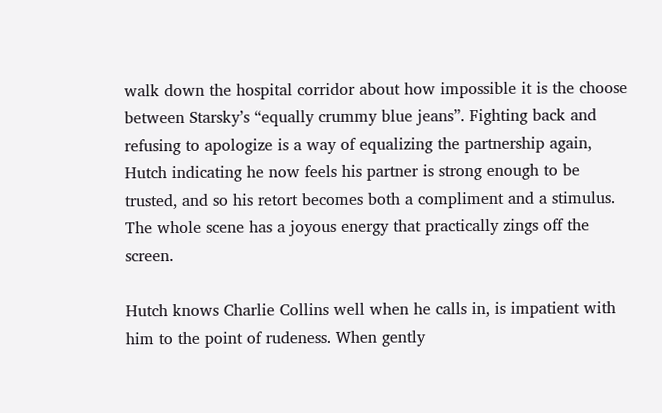walk down the hospital corridor about how impossible it is the choose between Starsky’s “equally crummy blue jeans”. Fighting back and refusing to apologize is a way of equalizing the partnership again, Hutch indicating he now feels his partner is strong enough to be trusted, and so his retort becomes both a compliment and a stimulus. The whole scene has a joyous energy that practically zings off the screen.

Hutch knows Charlie Collins well when he calls in, is impatient with him to the point of rudeness. When gently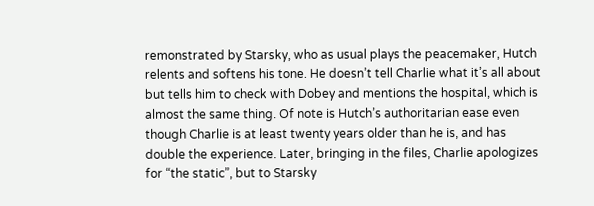remonstrated by Starsky, who as usual plays the peacemaker, Hutch relents and softens his tone. He doesn’t tell Charlie what it’s all about but tells him to check with Dobey and mentions the hospital, which is almost the same thing. Of note is Hutch’s authoritarian ease even though Charlie is at least twenty years older than he is, and has double the experience. Later, bringing in the files, Charlie apologizes for “the static”, but to Starsky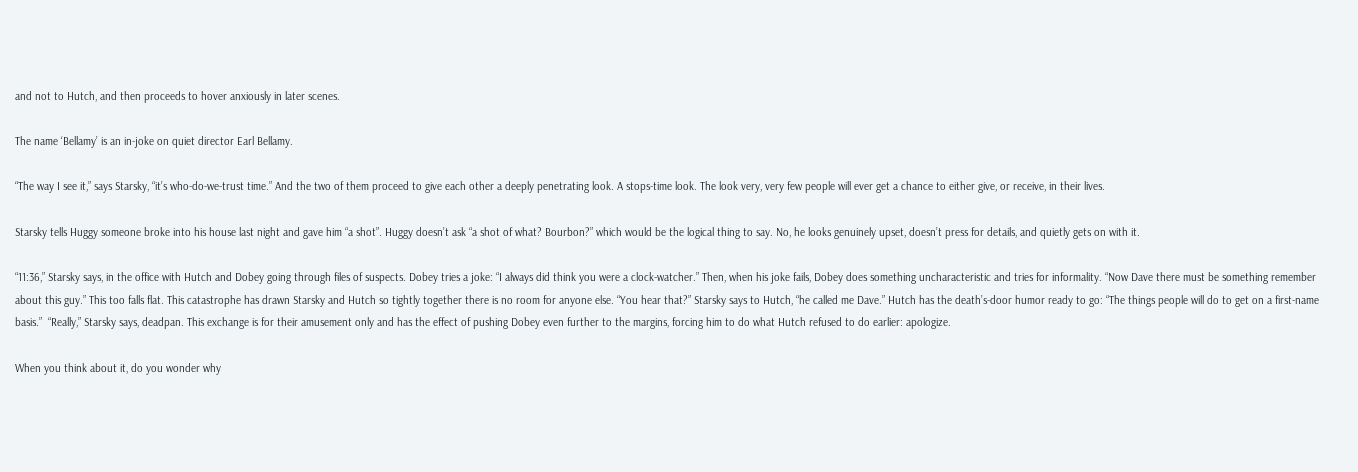and not to Hutch, and then proceeds to hover anxiously in later scenes.

The name ‘Bellamy’ is an in-joke on quiet director Earl Bellamy.

“The way I see it,” says Starsky, “it’s who-do-we-trust time.” And the two of them proceed to give each other a deeply penetrating look. A stops-time look. The look very, very few people will ever get a chance to either give, or receive, in their lives.

Starsky tells Huggy someone broke into his house last night and gave him “a shot”. Huggy doesn’t ask “a shot of what? Bourbon?” which would be the logical thing to say. No, he looks genuinely upset, doesn’t press for details, and quietly gets on with it.

“11:36,” Starsky says, in the office with Hutch and Dobey going through files of suspects. Dobey tries a joke: “I always did think you were a clock-watcher.” Then, when his joke fails, Dobey does something uncharacteristic and tries for informality. “Now Dave there must be something remember about this guy.” This too falls flat. This catastrophe has drawn Starsky and Hutch so tightly together there is no room for anyone else. “You hear that?” Starsky says to Hutch, “he called me Dave.” Hutch has the death’s-door humor ready to go: “The things people will do to get on a first-name basis.”  “Really,” Starsky says, deadpan. This exchange is for their amusement only and has the effect of pushing Dobey even further to the margins, forcing him to do what Hutch refused to do earlier: apologize.

When you think about it, do you wonder why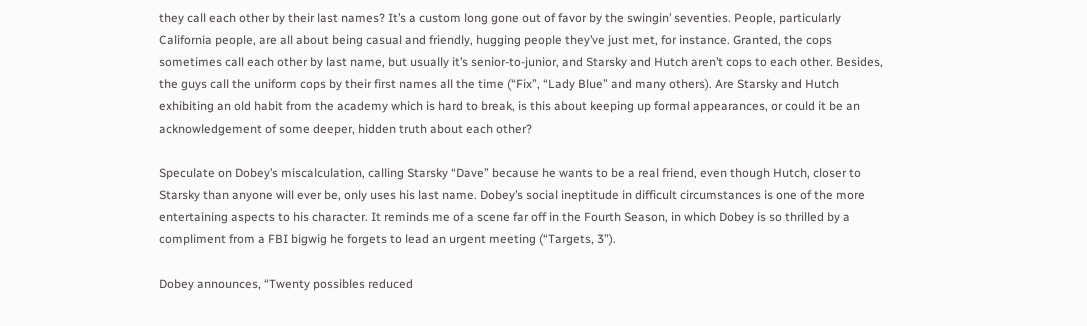they call each other by their last names? It’s a custom long gone out of favor by the swingin’ seventies. People, particularly California people, are all about being casual and friendly, hugging people they’ve just met, for instance. Granted, the cops sometimes call each other by last name, but usually it’s senior-to-junior, and Starsky and Hutch aren’t cops to each other. Besides, the guys call the uniform cops by their first names all the time (“Fix”, “Lady Blue” and many others). Are Starsky and Hutch exhibiting an old habit from the academy which is hard to break, is this about keeping up formal appearances, or could it be an acknowledgement of some deeper, hidden truth about each other?

Speculate on Dobey’s miscalculation, calling Starsky “Dave” because he wants to be a real friend, even though Hutch, closer to Starsky than anyone will ever be, only uses his last name. Dobey’s social ineptitude in difficult circumstances is one of the more entertaining aspects to his character. It reminds me of a scene far off in the Fourth Season, in which Dobey is so thrilled by a compliment from a FBI bigwig he forgets to lead an urgent meeting (“Targets, 3”).

Dobey announces, “Twenty possibles reduced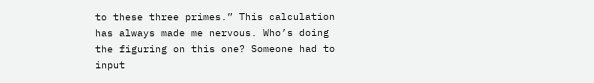to these three primes.” This calculation has always made me nervous. Who’s doing the figuring on this one? Someone had to input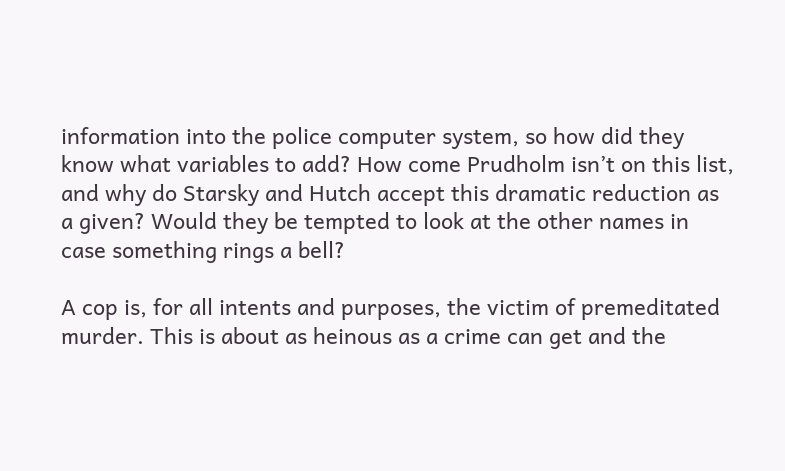information into the police computer system, so how did they know what variables to add? How come Prudholm isn’t on this list, and why do Starsky and Hutch accept this dramatic reduction as a given? Would they be tempted to look at the other names in case something rings a bell?

A cop is, for all intents and purposes, the victim of premeditated murder. This is about as heinous as a crime can get and the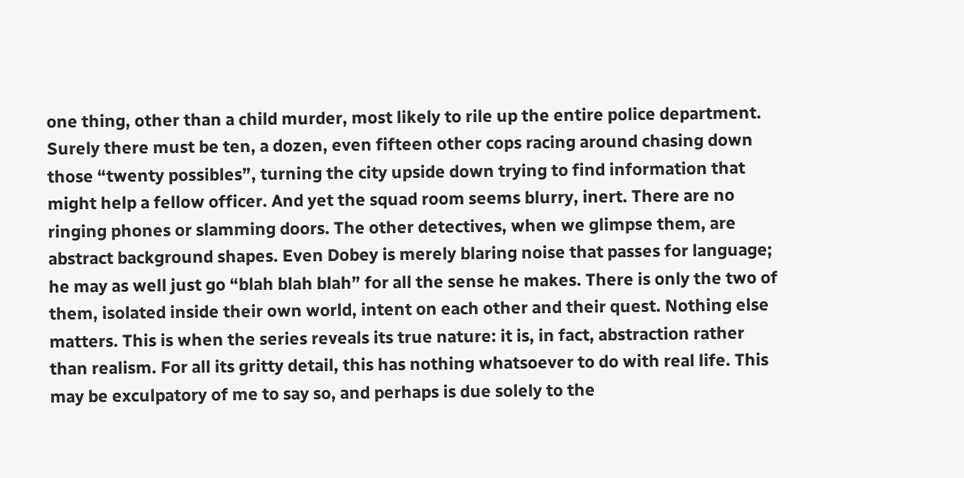one thing, other than a child murder, most likely to rile up the entire police department. Surely there must be ten, a dozen, even fifteen other cops racing around chasing down those “twenty possibles”, turning the city upside down trying to find information that might help a fellow officer. And yet the squad room seems blurry, inert. There are no ringing phones or slamming doors. The other detectives, when we glimpse them, are abstract background shapes. Even Dobey is merely blaring noise that passes for language; he may as well just go “blah blah blah” for all the sense he makes. There is only the two of them, isolated inside their own world, intent on each other and their quest. Nothing else matters. This is when the series reveals its true nature: it is, in fact, abstraction rather than realism. For all its gritty detail, this has nothing whatsoever to do with real life. This may be exculpatory of me to say so, and perhaps is due solely to the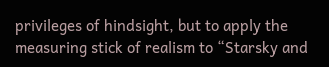privileges of hindsight, but to apply the measuring stick of realism to “Starsky and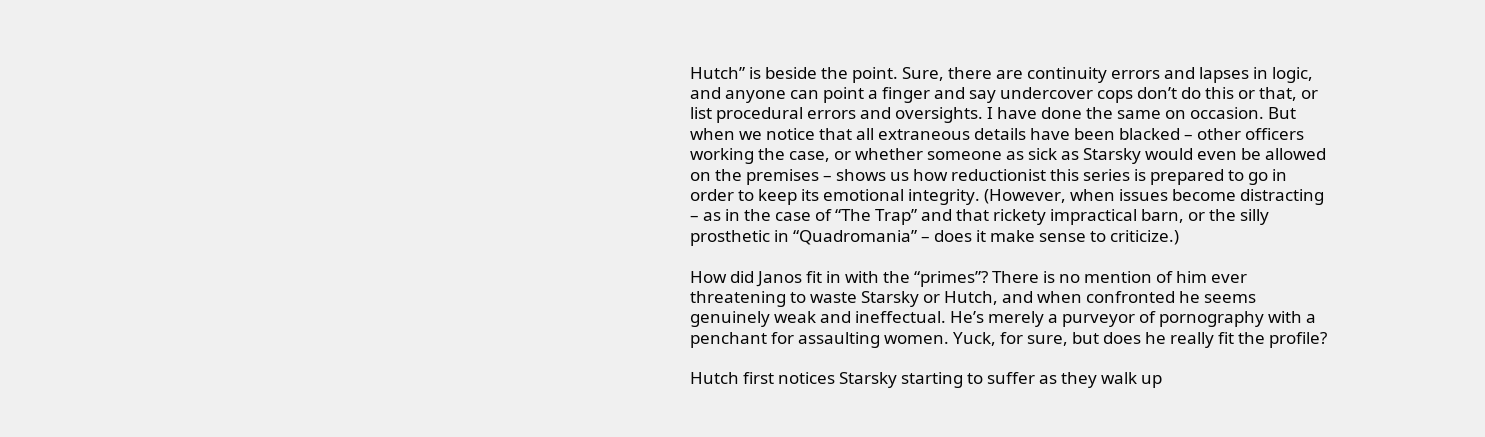Hutch” is beside the point. Sure, there are continuity errors and lapses in logic, and anyone can point a finger and say undercover cops don’t do this or that, or list procedural errors and oversights. I have done the same on occasion. But when we notice that all extraneous details have been blacked – other officers working the case, or whether someone as sick as Starsky would even be allowed on the premises – shows us how reductionist this series is prepared to go in order to keep its emotional integrity. (However, when issues become distracting – as in the case of “The Trap” and that rickety impractical barn, or the silly prosthetic in “Quadromania” – does it make sense to criticize.)

How did Janos fit in with the “primes”? There is no mention of him ever threatening to waste Starsky or Hutch, and when confronted he seems genuinely weak and ineffectual. He’s merely a purveyor of pornography with a penchant for assaulting women. Yuck, for sure, but does he really fit the profile?

Hutch first notices Starsky starting to suffer as they walk up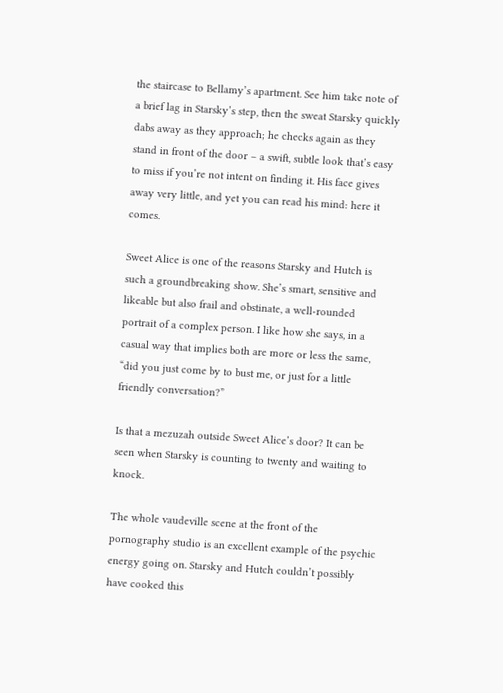the staircase to Bellamy’s apartment. See him take note of a brief lag in Starsky’s step, then the sweat Starsky quickly dabs away as they approach; he checks again as they stand in front of the door – a swift, subtle look that’s easy to miss if you’re not intent on finding it. His face gives away very little, and yet you can read his mind: here it comes.

Sweet Alice is one of the reasons Starsky and Hutch is such a groundbreaking show. She’s smart, sensitive and likeable but also frail and obstinate, a well-rounded portrait of a complex person. I like how she says, in a casual way that implies both are more or less the same, “did you just come by to bust me, or just for a little friendly conversation?”

Is that a mezuzah outside Sweet Alice’s door? It can be seen when Starsky is counting to twenty and waiting to knock.

The whole vaudeville scene at the front of the pornography studio is an excellent example of the psychic energy going on. Starsky and Hutch couldn’t possibly have cooked this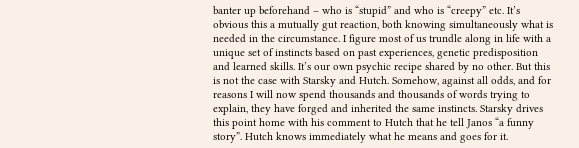banter up beforehand – who is “stupid” and who is “creepy” etc. It’s obvious this a mutually gut reaction, both knowing simultaneously what is needed in the circumstance. I figure most of us trundle along in life with a unique set of instincts based on past experiences, genetic predisposition and learned skills. It’s our own psychic recipe shared by no other. But this is not the case with Starsky and Hutch. Somehow, against all odds, and for reasons I will now spend thousands and thousands of words trying to explain, they have forged and inherited the same instincts. Starsky drives this point home with his comment to Hutch that he tell Janos “a funny story”. Hutch knows immediately what he means and goes for it.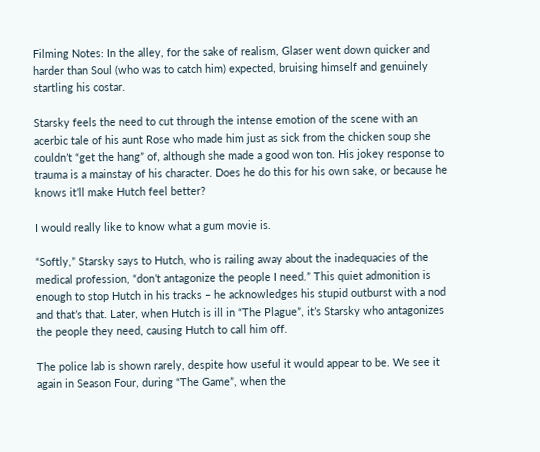Filming Notes: In the alley, for the sake of realism, Glaser went down quicker and harder than Soul (who was to catch him) expected, bruising himself and genuinely startling his costar.

Starsky feels the need to cut through the intense emotion of the scene with an acerbic tale of his aunt Rose who made him just as sick from the chicken soup she couldn’t “get the hang” of, although she made a good won ton. His jokey response to trauma is a mainstay of his character. Does he do this for his own sake, or because he knows it’ll make Hutch feel better?

I would really like to know what a gum movie is.

“Softly,” Starsky says to Hutch, who is railing away about the inadequacies of the medical profession, “don’t antagonize the people I need.” This quiet admonition is enough to stop Hutch in his tracks – he acknowledges his stupid outburst with a nod and that’s that. Later, when Hutch is ill in “The Plague”, it’s Starsky who antagonizes the people they need, causing Hutch to call him off.

The police lab is shown rarely, despite how useful it would appear to be. We see it again in Season Four, during “The Game”, when the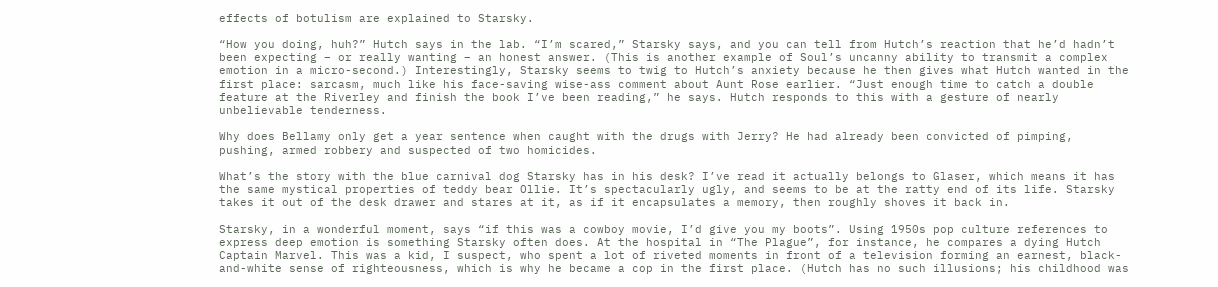effects of botulism are explained to Starsky.

“How you doing, huh?” Hutch says in the lab. “I’m scared,” Starsky says, and you can tell from Hutch’s reaction that he’d hadn’t been expecting – or really wanting – an honest answer. (This is another example of Soul’s uncanny ability to transmit a complex emotion in a micro-second.) Interestingly, Starsky seems to twig to Hutch’s anxiety because he then gives what Hutch wanted in the first place: sarcasm, much like his face-saving wise-ass comment about Aunt Rose earlier. “Just enough time to catch a double feature at the Riverley and finish the book I’ve been reading,” he says. Hutch responds to this with a gesture of nearly unbelievable tenderness.

Why does Bellamy only get a year sentence when caught with the drugs with Jerry? He had already been convicted of pimping, pushing, armed robbery and suspected of two homicides.

What’s the story with the blue carnival dog Starsky has in his desk? I’ve read it actually belongs to Glaser, which means it has the same mystical properties of teddy bear Ollie. It’s spectacularly ugly, and seems to be at the ratty end of its life. Starsky takes it out of the desk drawer and stares at it, as if it encapsulates a memory, then roughly shoves it back in.

Starsky, in a wonderful moment, says “if this was a cowboy movie, I’d give you my boots”. Using 1950s pop culture references to express deep emotion is something Starsky often does. At the hospital in “The Plague”, for instance, he compares a dying Hutch Captain Marvel. This was a kid, I suspect, who spent a lot of riveted moments in front of a television forming an earnest, black-and-white sense of righteousness, which is why he became a cop in the first place. (Hutch has no such illusions; his childhood was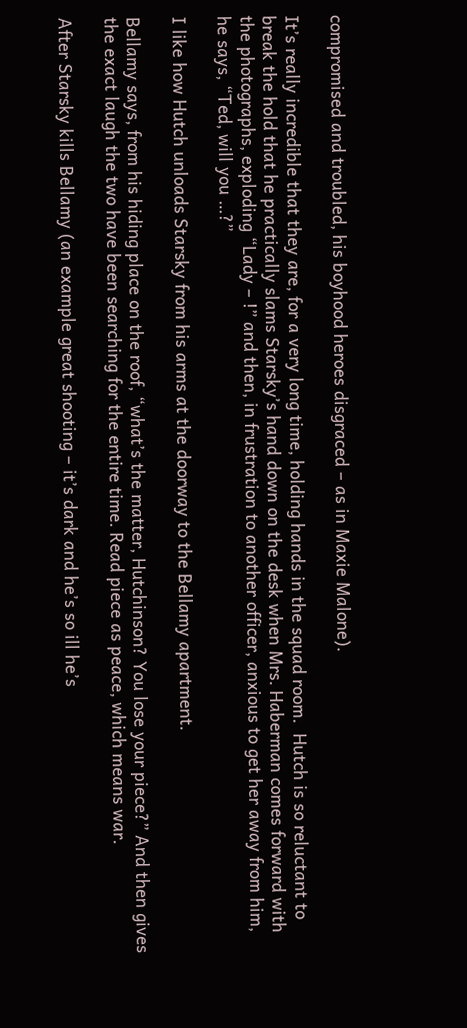compromised and troubled, his boyhood heroes disgraced – as in Maxie Malone).

It’s really incredible that they are, for a very long time, holding hands in the squad room.  Hutch is so reluctant to break the hold that he practically slams Starsky’s hand down on the desk when Mrs. Haberman comes forward with the photographs, exploding “Lady – !” and then, in frustration to another officer, anxious to get her away from him, he says, “Ted, will you …?”

I like how Hutch unloads Starsky from his arms at the doorway to the Bellamy apartment.

Bellamy says, from his hiding place on the roof, “what’s the matter, Hutchinson? You lose your piece?” And then gives the exact laugh the two have been searching for the entire time. Read piece as peace, which means war.

After Starsky kills Bellamy (an example great shooting – it’s dark and he’s so ill he’s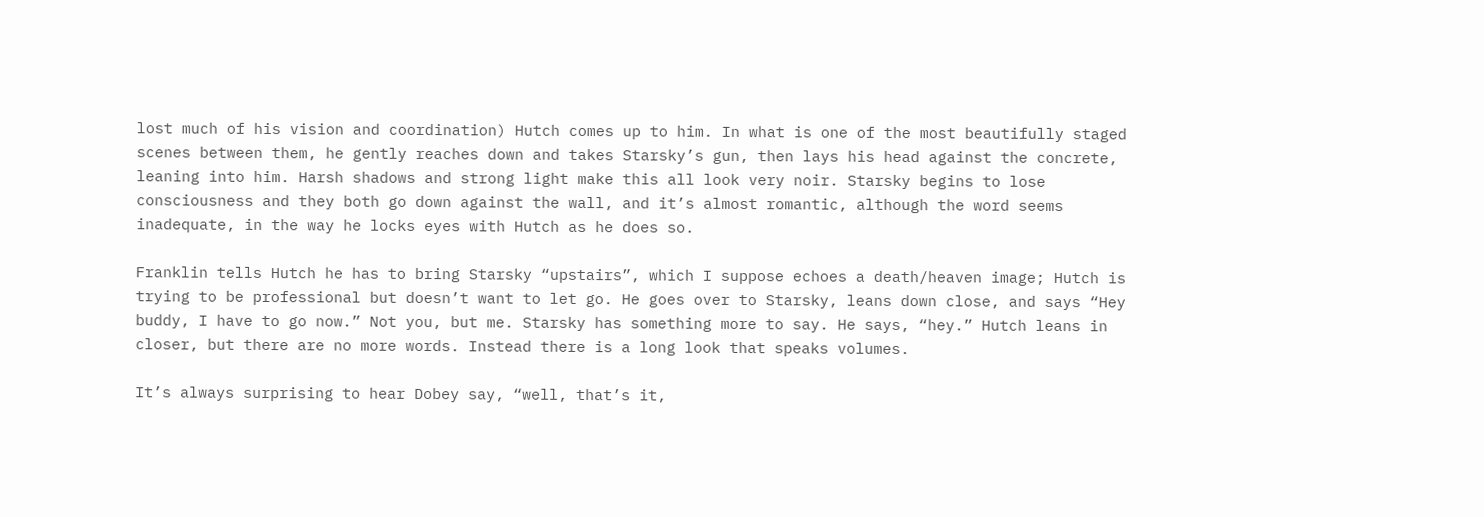lost much of his vision and coordination) Hutch comes up to him. In what is one of the most beautifully staged scenes between them, he gently reaches down and takes Starsky’s gun, then lays his head against the concrete, leaning into him. Harsh shadows and strong light make this all look very noir. Starsky begins to lose consciousness and they both go down against the wall, and it’s almost romantic, although the word seems inadequate, in the way he locks eyes with Hutch as he does so.

Franklin tells Hutch he has to bring Starsky “upstairs”, which I suppose echoes a death/heaven image; Hutch is trying to be professional but doesn’t want to let go. He goes over to Starsky, leans down close, and says “Hey buddy, I have to go now.” Not you, but me. Starsky has something more to say. He says, “hey.” Hutch leans in closer, but there are no more words. Instead there is a long look that speaks volumes.

It’s always surprising to hear Dobey say, “well, that’s it,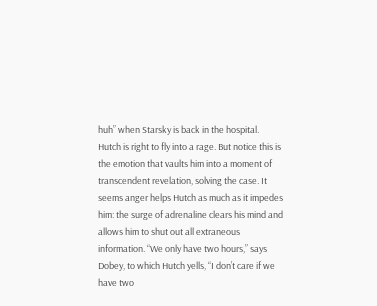huh” when Starsky is back in the hospital. Hutch is right to fly into a rage. But notice this is the emotion that vaults him into a moment of transcendent revelation, solving the case. It seems anger helps Hutch as much as it impedes him: the surge of adrenaline clears his mind and allows him to shut out all extraneous information. “We only have two hours,” says Dobey, to which Hutch yells, “I don’t care if we have two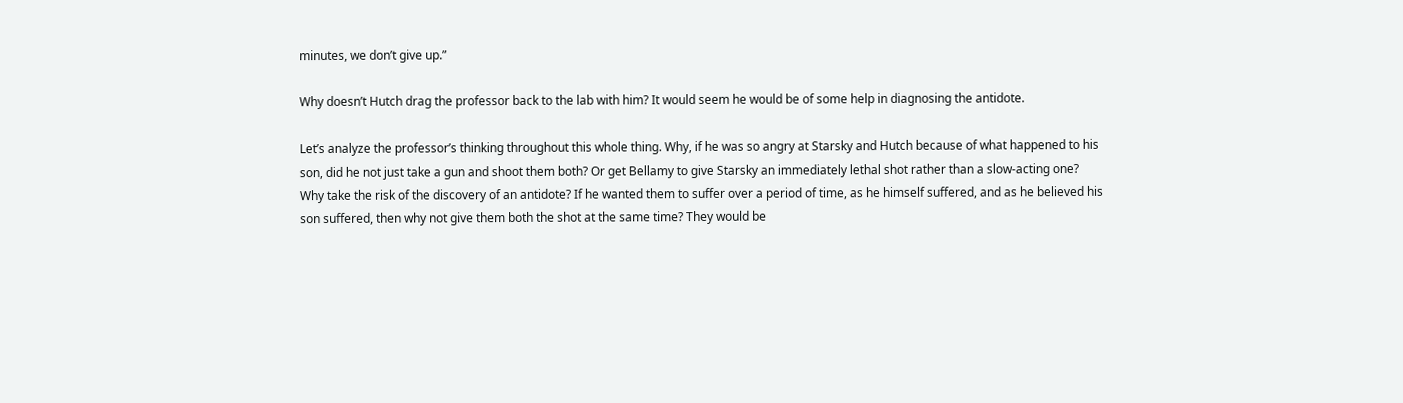minutes, we don’t give up.”

Why doesn’t Hutch drag the professor back to the lab with him? It would seem he would be of some help in diagnosing the antidote.

Let’s analyze the professor’s thinking throughout this whole thing. Why, if he was so angry at Starsky and Hutch because of what happened to his son, did he not just take a gun and shoot them both? Or get Bellamy to give Starsky an immediately lethal shot rather than a slow-acting one? Why take the risk of the discovery of an antidote? If he wanted them to suffer over a period of time, as he himself suffered, and as he believed his son suffered, then why not give them both the shot at the same time? They would be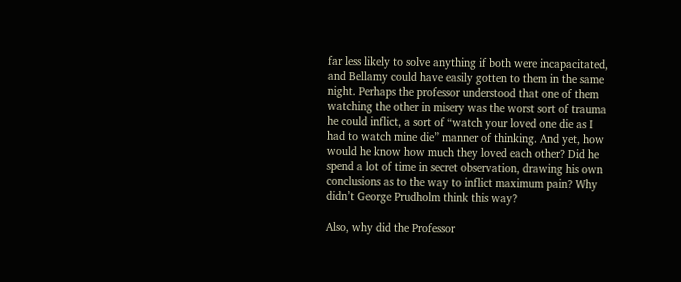far less likely to solve anything if both were incapacitated, and Bellamy could have easily gotten to them in the same night. Perhaps the professor understood that one of them watching the other in misery was the worst sort of trauma he could inflict, a sort of “watch your loved one die as I had to watch mine die” manner of thinking. And yet, how would he know how much they loved each other? Did he spend a lot of time in secret observation, drawing his own conclusions as to the way to inflict maximum pain? Why didn’t George Prudholm think this way?

Also, why did the Professor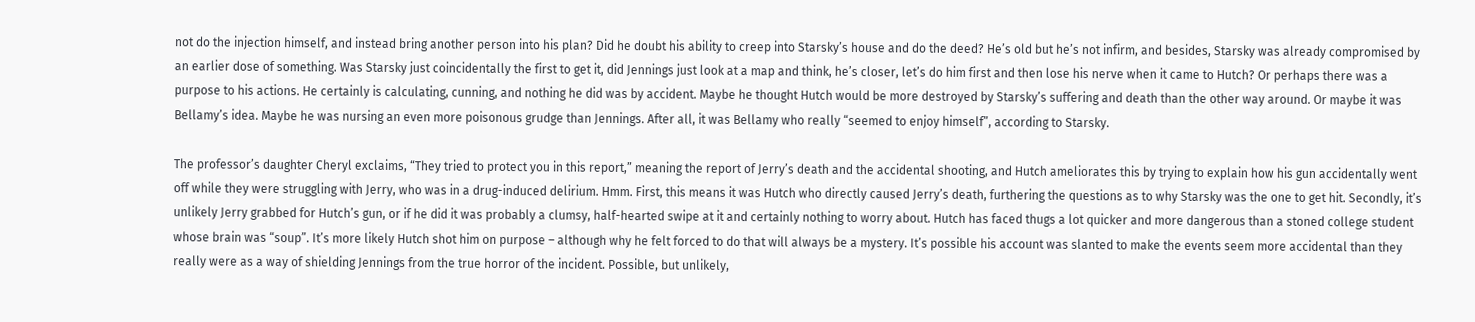not do the injection himself, and instead bring another person into his plan? Did he doubt his ability to creep into Starsky’s house and do the deed? He’s old but he’s not infirm, and besides, Starsky was already compromised by an earlier dose of something. Was Starsky just coincidentally the first to get it, did Jennings just look at a map and think, he’s closer, let’s do him first and then lose his nerve when it came to Hutch? Or perhaps there was a purpose to his actions. He certainly is calculating, cunning, and nothing he did was by accident. Maybe he thought Hutch would be more destroyed by Starsky’s suffering and death than the other way around. Or maybe it was Bellamy’s idea. Maybe he was nursing an even more poisonous grudge than Jennings. After all, it was Bellamy who really “seemed to enjoy himself”, according to Starsky.

The professor’s daughter Cheryl exclaims, “They tried to protect you in this report,” meaning the report of Jerry’s death and the accidental shooting, and Hutch ameliorates this by trying to explain how his gun accidentally went off while they were struggling with Jerry, who was in a drug-induced delirium. Hmm. First, this means it was Hutch who directly caused Jerry’s death, furthering the questions as to why Starsky was the one to get hit. Secondly, it’s unlikely Jerry grabbed for Hutch’s gun, or if he did it was probably a clumsy, half-hearted swipe at it and certainly nothing to worry about. Hutch has faced thugs a lot quicker and more dangerous than a stoned college student whose brain was “soup”. It’s more likely Hutch shot him on purpose – although why he felt forced to do that will always be a mystery. It’s possible his account was slanted to make the events seem more accidental than they really were as a way of shielding Jennings from the true horror of the incident. Possible, but unlikely,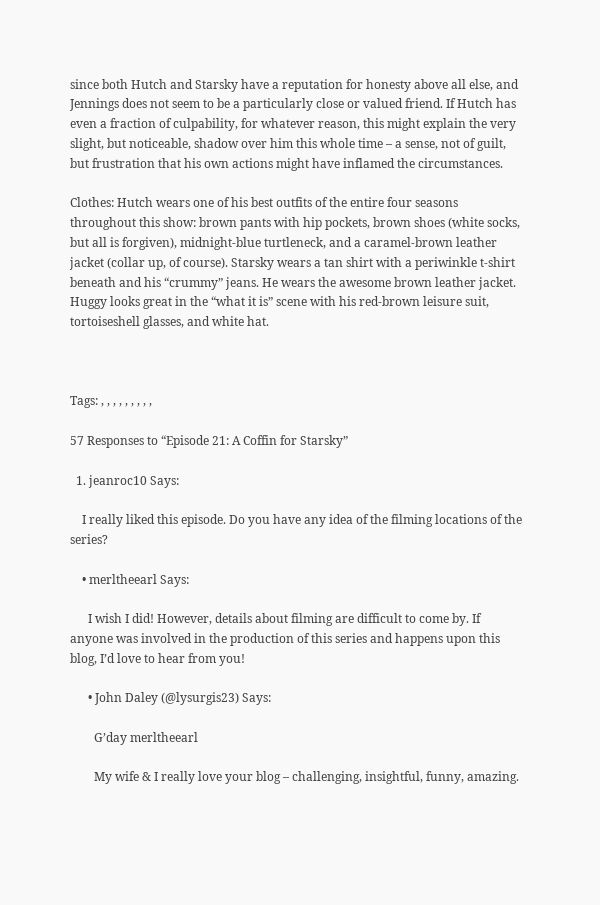since both Hutch and Starsky have a reputation for honesty above all else, and Jennings does not seem to be a particularly close or valued friend. If Hutch has even a fraction of culpability, for whatever reason, this might explain the very slight, but noticeable, shadow over him this whole time – a sense, not of guilt, but frustration that his own actions might have inflamed the circumstances.

Clothes: Hutch wears one of his best outfits of the entire four seasons throughout this show: brown pants with hip pockets, brown shoes (white socks, but all is forgiven), midnight-blue turtleneck, and a caramel-brown leather jacket (collar up, of course). Starsky wears a tan shirt with a periwinkle t-shirt beneath and his “crummy” jeans. He wears the awesome brown leather jacket. Huggy looks great in the “what it is” scene with his red-brown leisure suit, tortoiseshell glasses, and white hat.



Tags: , , , , , , , , ,

57 Responses to “Episode 21: A Coffin for Starsky”

  1. jeanroc10 Says:

    I really liked this episode. Do you have any idea of the filming locations of the series?

    • merltheearl Says:

      I wish I did! However, details about filming are difficult to come by. If anyone was involved in the production of this series and happens upon this blog, I’d love to hear from you!

      • John Daley (@lysurgis23) Says:

        G’day merltheearl

        My wife & I really love your blog – challenging, insightful, funny, amazing.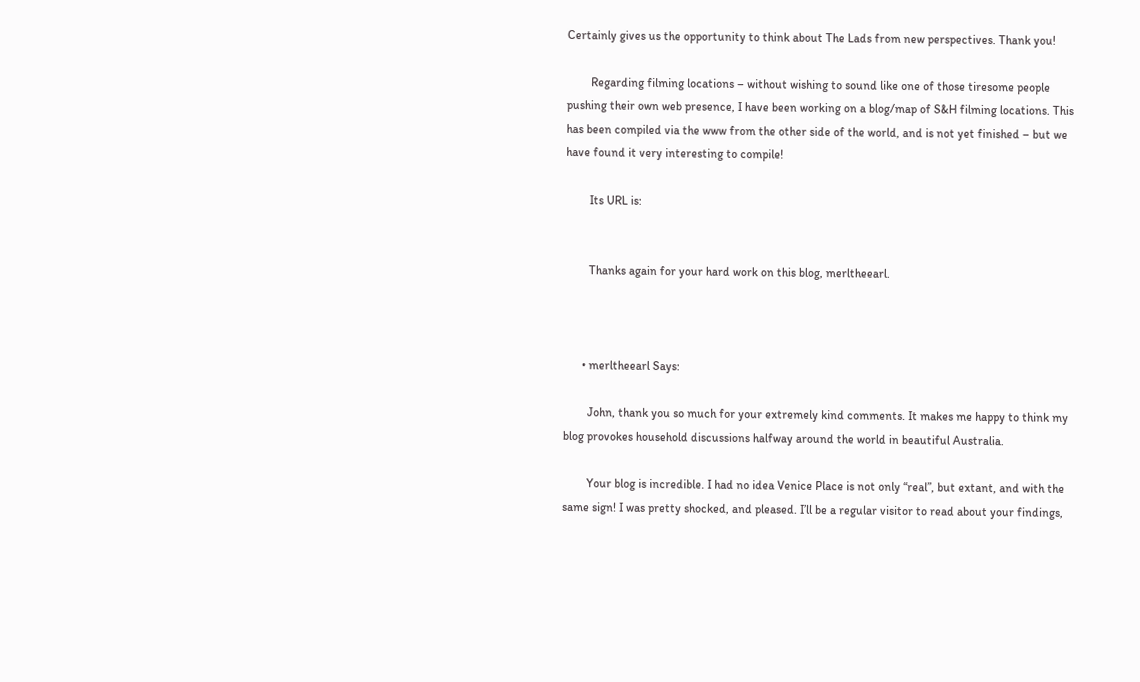Certainly gives us the opportunity to think about The Lads from new perspectives. Thank you!

        Regarding filming locations – without wishing to sound like one of those tiresome people pushing their own web presence, I have been working on a blog/map of S&H filming locations. This has been compiled via the www from the other side of the world, and is not yet finished – but we have found it very interesting to compile!

        Its URL is:


        Thanks again for your hard work on this blog, merltheearl.



      • merltheearl Says:

        John, thank you so much for your extremely kind comments. It makes me happy to think my blog provokes household discussions halfway around the world in beautiful Australia.

        Your blog is incredible. I had no idea Venice Place is not only “real”, but extant, and with the same sign! I was pretty shocked, and pleased. I’ll be a regular visitor to read about your findings,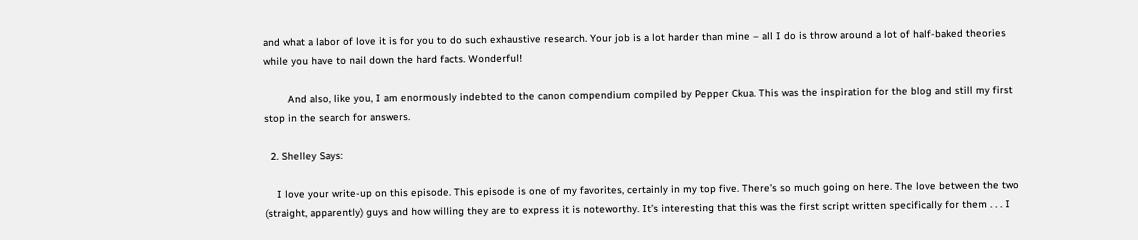and what a labor of love it is for you to do such exhaustive research. Your job is a lot harder than mine – all I do is throw around a lot of half-baked theories while you have to nail down the hard facts. Wonderful!

        And also, like you, I am enormously indebted to the canon compendium compiled by Pepper Ckua. This was the inspiration for the blog and still my first stop in the search for answers.

  2. Shelley Says:

    I love your write-up on this episode. This episode is one of my favorites, certainly in my top five. There’s so much going on here. The love between the two (straight, apparently) guys and how willing they are to express it is noteworthy. It’s interesting that this was the first script written specifically for them . . . I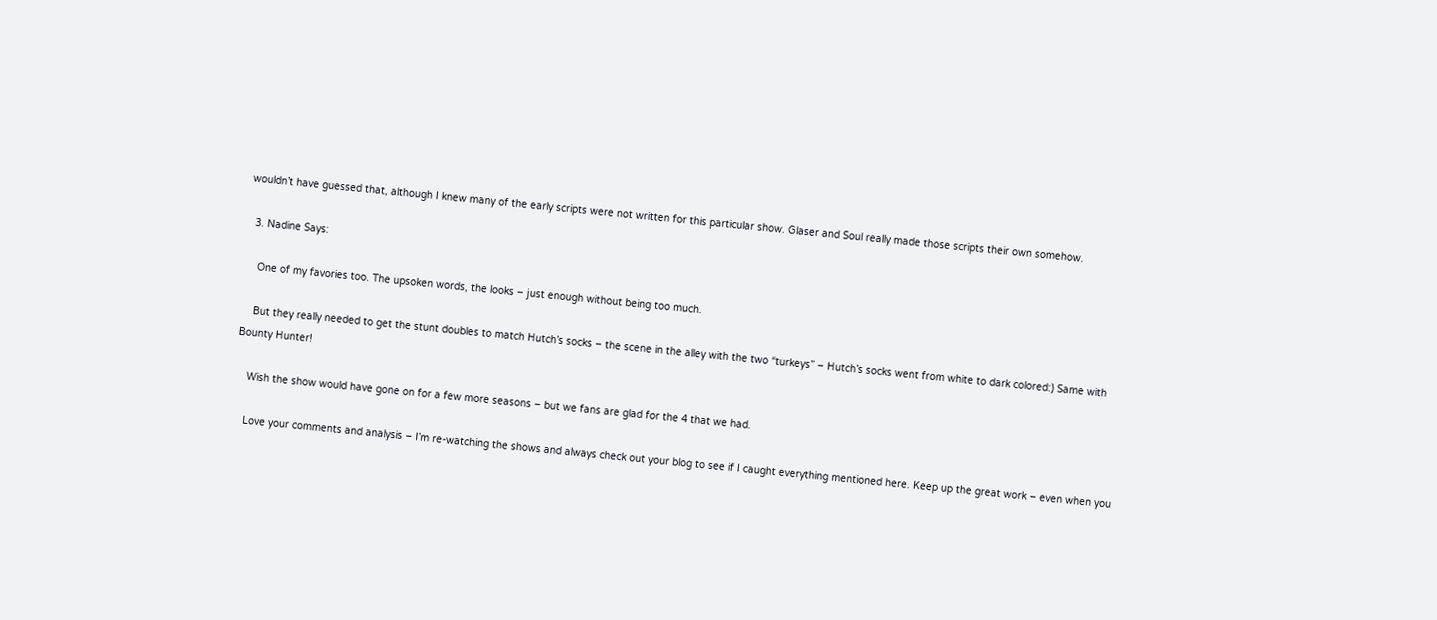wouldn’t have guessed that, although I knew many of the early scripts were not written for this particular show. Glaser and Soul really made those scripts their own somehow.

  3. Nadine Says:

    One of my favories too. The upsoken words, the looks – just enough without being too much.

    But they really needed to get the stunt doubles to match Hutch’s socks – the scene in the alley with the two “turkeys” – Hutch’s socks went from white to dark colored:) Same with Bounty Hunter!

    Wish the show would have gone on for a few more seasons – but we fans are glad for the 4 that we had.

    Love your comments and analysis – I’m re-watching the shows and always check out your blog to see if I caught everything mentioned here. Keep up the great work – even when you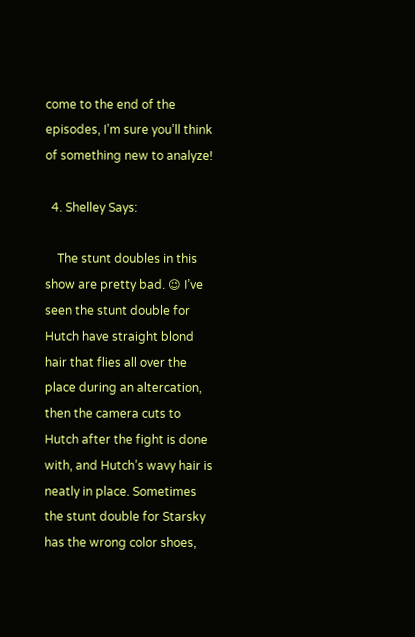come to the end of the episodes, I’m sure you’ll think of something new to analyze!

  4. Shelley Says:

    The stunt doubles in this show are pretty bad. 😉 I’ve seen the stunt double for Hutch have straight blond hair that flies all over the place during an altercation, then the camera cuts to Hutch after the fight is done with, and Hutch’s wavy hair is neatly in place. Sometimes the stunt double for Starsky has the wrong color shoes,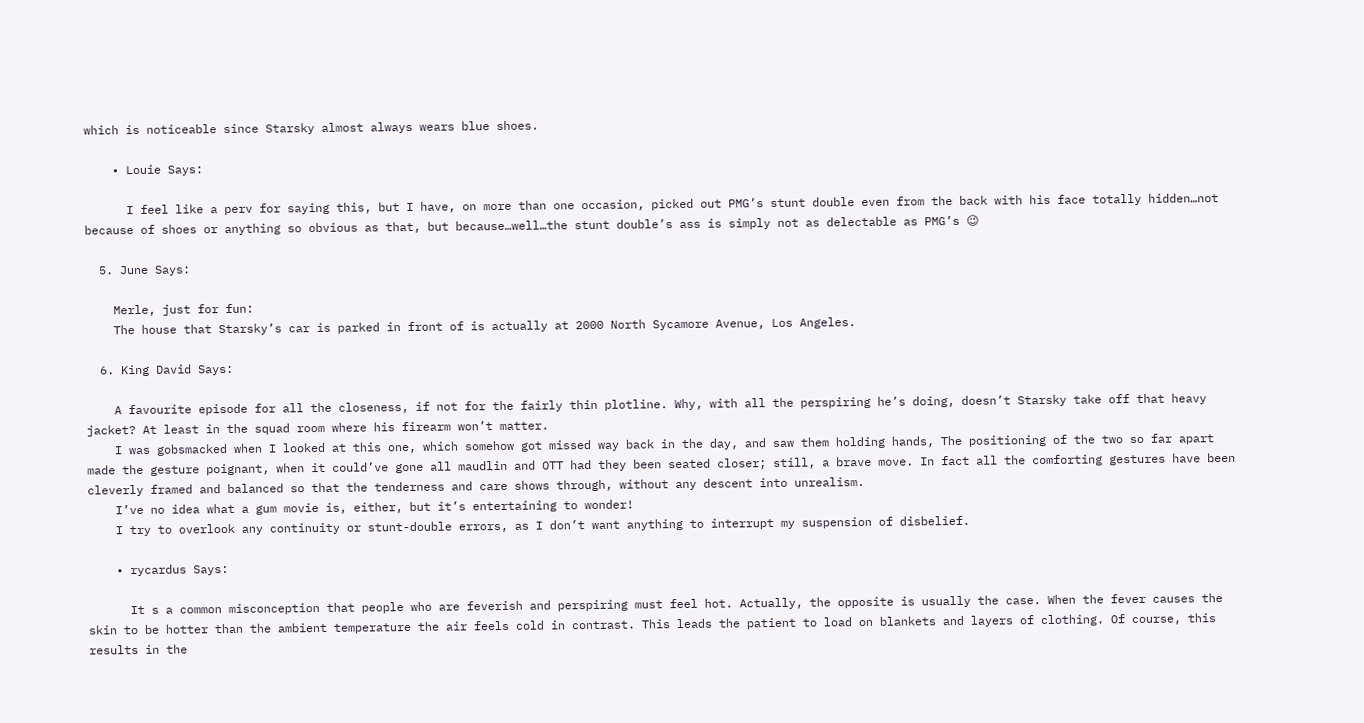which is noticeable since Starsky almost always wears blue shoes.

    • Louie Says:

      I feel like a perv for saying this, but I have, on more than one occasion, picked out PMG’s stunt double even from the back with his face totally hidden…not because of shoes or anything so obvious as that, but because…well…the stunt double’s ass is simply not as delectable as PMG’s 😉

  5. June Says:

    Merle, just for fun:
    The house that Starsky’s car is parked in front of is actually at 2000 North Sycamore Avenue, Los Angeles.

  6. King David Says:

    A favourite episode for all the closeness, if not for the fairly thin plotline. Why, with all the perspiring he’s doing, doesn’t Starsky take off that heavy jacket? At least in the squad room where his firearm won’t matter.
    I was gobsmacked when I looked at this one, which somehow got missed way back in the day, and saw them holding hands, The positioning of the two so far apart made the gesture poignant, when it could’ve gone all maudlin and OTT had they been seated closer; still, a brave move. In fact all the comforting gestures have been cleverly framed and balanced so that the tenderness and care shows through, without any descent into unrealism.
    I’ve no idea what a gum movie is, either, but it’s entertaining to wonder!
    I try to overlook any continuity or stunt-double errors, as I don’t want anything to interrupt my suspension of disbelief.

    • rycardus Says:

      It s a common misconception that people who are feverish and perspiring must feel hot. Actually, the opposite is usually the case. When the fever causes the skin to be hotter than the ambient temperature the air feels cold in contrast. This leads the patient to load on blankets and layers of clothing. Of course, this results in the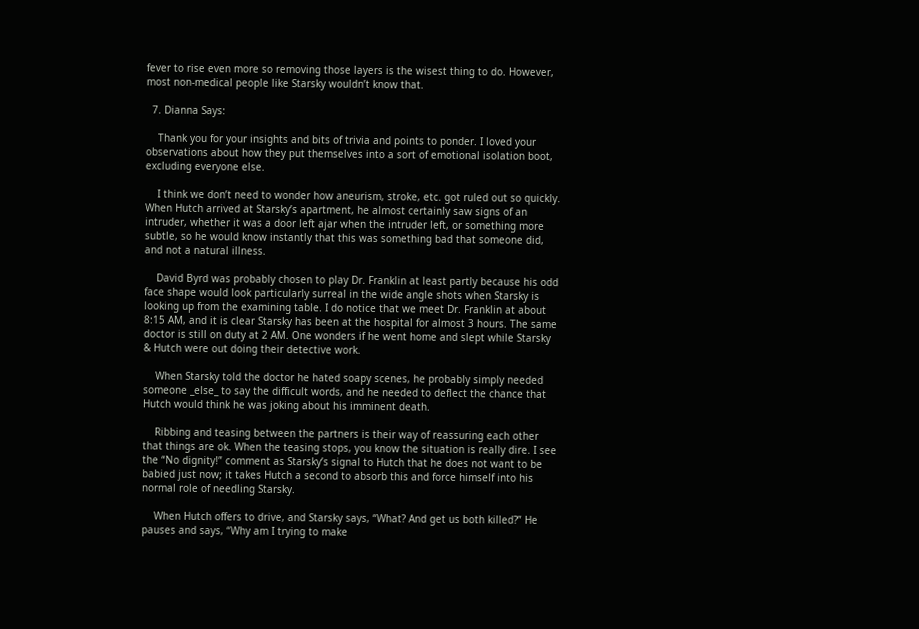fever to rise even more so removing those layers is the wisest thing to do. However, most non-medical people like Starsky wouldn’t know that.

  7. Dianna Says:

    Thank you for your insights and bits of trivia and points to ponder. I loved your observations about how they put themselves into a sort of emotional isolation boot, excluding everyone else.

    I think we don’t need to wonder how aneurism, stroke, etc. got ruled out so quickly. When Hutch arrived at Starsky’s apartment, he almost certainly saw signs of an intruder, whether it was a door left ajar when the intruder left, or something more subtle, so he would know instantly that this was something bad that someone did, and not a natural illness.

    David Byrd was probably chosen to play Dr. Franklin at least partly because his odd face shape would look particularly surreal in the wide angle shots when Starsky is looking up from the examining table. I do notice that we meet Dr. Franklin at about 8:15 AM, and it is clear Starsky has been at the hospital for almost 3 hours. The same doctor is still on duty at 2 AM. One wonders if he went home and slept while Starsky & Hutch were out doing their detective work.

    When Starsky told the doctor he hated soapy scenes, he probably simply needed someone _else_ to say the difficult words, and he needed to deflect the chance that Hutch would think he was joking about his imminent death.

    Ribbing and teasing between the partners is their way of reassuring each other that things are ok. When the teasing stops, you know the situation is really dire. I see the “No dignity!” comment as Starsky’s signal to Hutch that he does not want to be babied just now; it takes Hutch a second to absorb this and force himself into his normal role of needling Starsky.

    When Hutch offers to drive, and Starsky says, “What? And get us both killed?” He pauses and says, “Why am I trying to make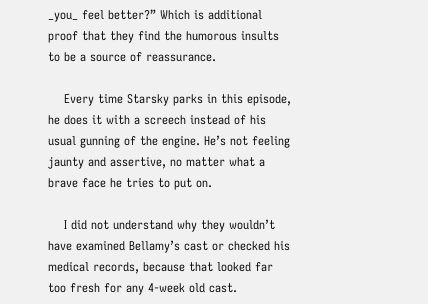_you_ feel better?” Which is additional proof that they find the humorous insults to be a source of reassurance.

    Every time Starsky parks in this episode, he does it with a screech instead of his usual gunning of the engine. He’s not feeling jaunty and assertive, no matter what a brave face he tries to put on.

    I did not understand why they wouldn’t have examined Bellamy’s cast or checked his medical records, because that looked far too fresh for any 4-week old cast.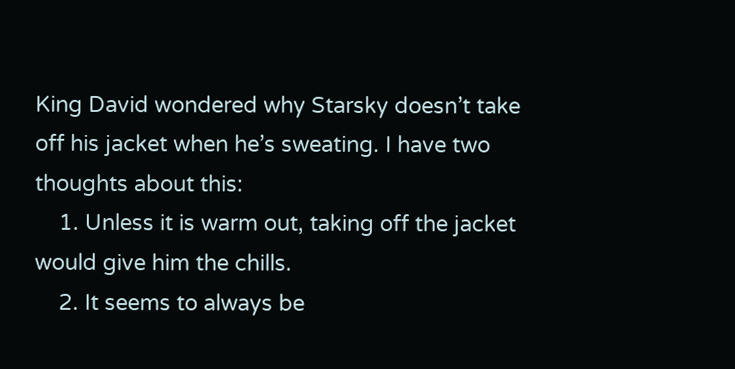King David wondered why Starsky doesn’t take off his jacket when he’s sweating. I have two thoughts about this:
    1. Unless it is warm out, taking off the jacket would give him the chills.
    2. It seems to always be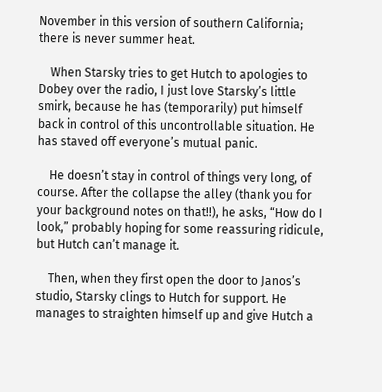November in this version of southern California; there is never summer heat.

    When Starsky tries to get Hutch to apologies to Dobey over the radio, I just love Starsky’s little smirk, because he has (temporarily) put himself back in control of this uncontrollable situation. He has staved off everyone’s mutual panic.

    He doesn’t stay in control of things very long, of course. After the collapse the alley (thank you for your background notes on that!!), he asks, “How do I look,” probably hoping for some reassuring ridicule, but Hutch can’t manage it.

    Then, when they first open the door to Janos’s studio, Starsky clings to Hutch for support. He manages to straighten himself up and give Hutch a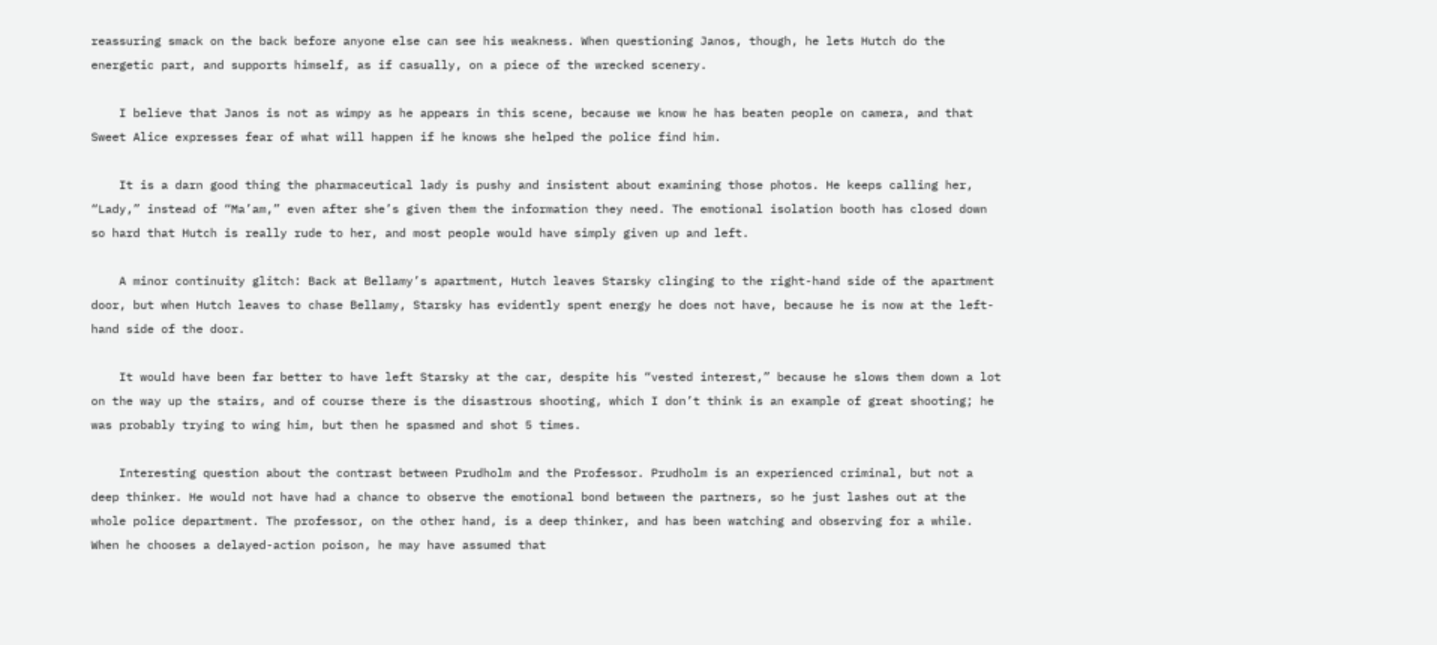reassuring smack on the back before anyone else can see his weakness. When questioning Janos, though, he lets Hutch do the energetic part, and supports himself, as if casually, on a piece of the wrecked scenery.

    I believe that Janos is not as wimpy as he appears in this scene, because we know he has beaten people on camera, and that Sweet Alice expresses fear of what will happen if he knows she helped the police find him.

    It is a darn good thing the pharmaceutical lady is pushy and insistent about examining those photos. He keeps calling her, “Lady,” instead of “Ma’am,” even after she’s given them the information they need. The emotional isolation booth has closed down so hard that Hutch is really rude to her, and most people would have simply given up and left.

    A minor continuity glitch: Back at Bellamy’s apartment, Hutch leaves Starsky clinging to the right-hand side of the apartment door, but when Hutch leaves to chase Bellamy, Starsky has evidently spent energy he does not have, because he is now at the left-hand side of the door.

    It would have been far better to have left Starsky at the car, despite his “vested interest,” because he slows them down a lot on the way up the stairs, and of course there is the disastrous shooting, which I don’t think is an example of great shooting; he was probably trying to wing him, but then he spasmed and shot 5 times.

    Interesting question about the contrast between Prudholm and the Professor. Prudholm is an experienced criminal, but not a deep thinker. He would not have had a chance to observe the emotional bond between the partners, so he just lashes out at the whole police department. The professor, on the other hand, is a deep thinker, and has been watching and observing for a while. When he chooses a delayed-action poison, he may have assumed that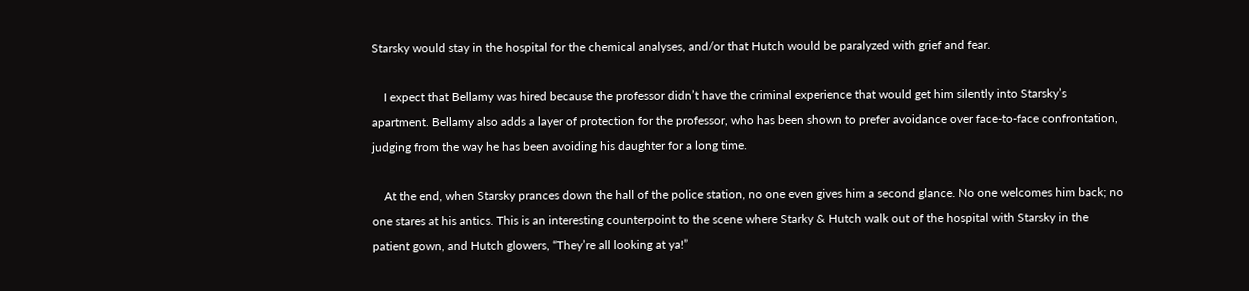Starsky would stay in the hospital for the chemical analyses, and/or that Hutch would be paralyzed with grief and fear.

    I expect that Bellamy was hired because the professor didn’t have the criminal experience that would get him silently into Starsky’s apartment. Bellamy also adds a layer of protection for the professor, who has been shown to prefer avoidance over face-to-face confrontation, judging from the way he has been avoiding his daughter for a long time.

    At the end, when Starsky prances down the hall of the police station, no one even gives him a second glance. No one welcomes him back; no one stares at his antics. This is an interesting counterpoint to the scene where Starky & Hutch walk out of the hospital with Starsky in the patient gown, and Hutch glowers, “They’re all looking at ya!”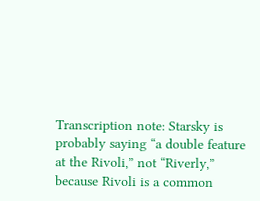Transcription note: Starsky is probably saying “a double feature at the Rivoli,” not “Riverly,” because Rivoli is a common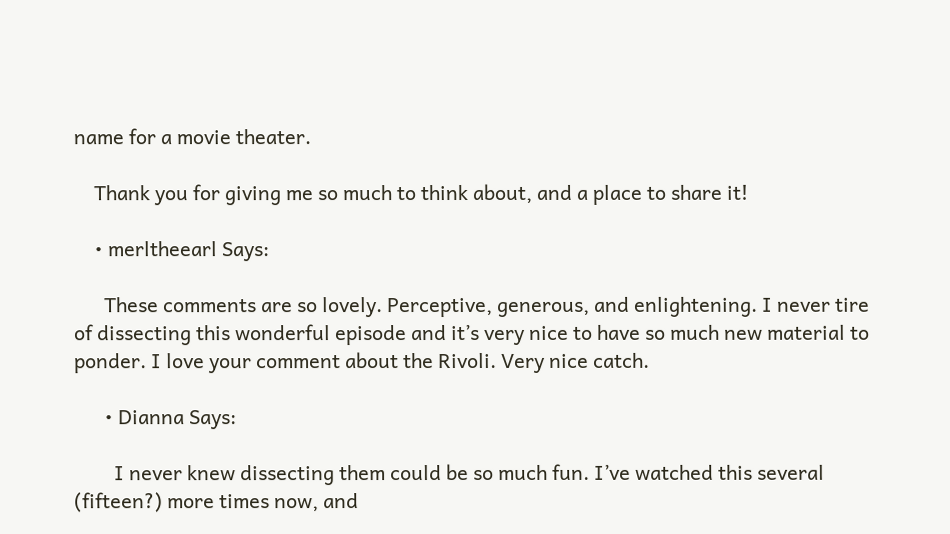name for a movie theater.

    Thank you for giving me so much to think about, and a place to share it!

    • merltheearl Says:

      These comments are so lovely. Perceptive, generous, and enlightening. I never tire of dissecting this wonderful episode and it’s very nice to have so much new material to ponder. I love your comment about the Rivoli. Very nice catch.

      • Dianna Says:

        I never knew dissecting them could be so much fun. I’ve watched this several (fifteen?) more times now, and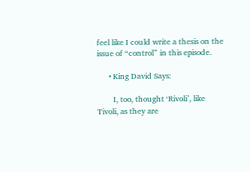feel like I could write a thesis on the issue of “control” in this episode.

      • King David Says:

        I, too, thought ‘Rivoli’, like Tivoli, as they are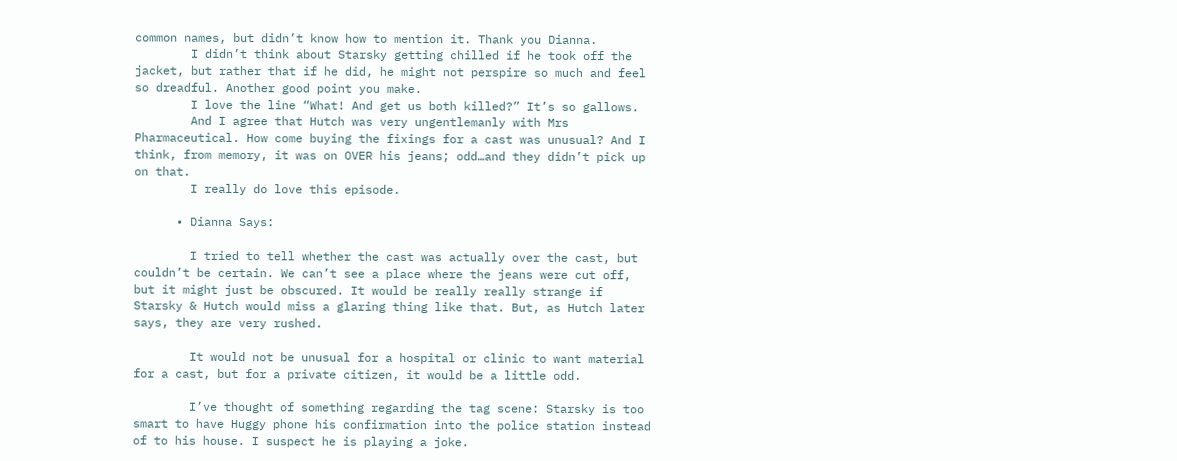common names, but didn’t know how to mention it. Thank you Dianna.
        I didn’t think about Starsky getting chilled if he took off the jacket, but rather that if he did, he might not perspire so much and feel so dreadful. Another good point you make.
        I love the line “What! And get us both killed?” It’s so gallows.
        And I agree that Hutch was very ungentlemanly with Mrs Pharmaceutical. How come buying the fixings for a cast was unusual? And I think, from memory, it was on OVER his jeans; odd…and they didn’t pick up on that.
        I really do love this episode.

      • Dianna Says:

        I tried to tell whether the cast was actually over the cast, but couldn’t be certain. We can’t see a place where the jeans were cut off, but it might just be obscured. It would be really really strange if Starsky & Hutch would miss a glaring thing like that. But, as Hutch later says, they are very rushed.

        It would not be unusual for a hospital or clinic to want material for a cast, but for a private citizen, it would be a little odd.

        I’ve thought of something regarding the tag scene: Starsky is too smart to have Huggy phone his confirmation into the police station instead of to his house. I suspect he is playing a joke.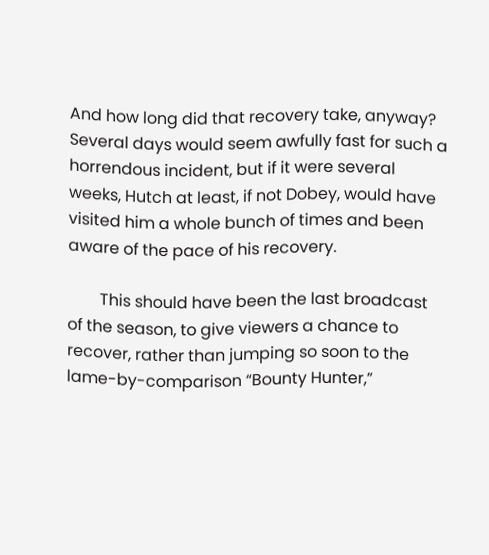And how long did that recovery take, anyway? Several days would seem awfully fast for such a horrendous incident, but if it were several weeks, Hutch at least, if not Dobey, would have visited him a whole bunch of times and been aware of the pace of his recovery.

        This should have been the last broadcast of the season, to give viewers a chance to recover, rather than jumping so soon to the lame-by-comparison “Bounty Hunter,”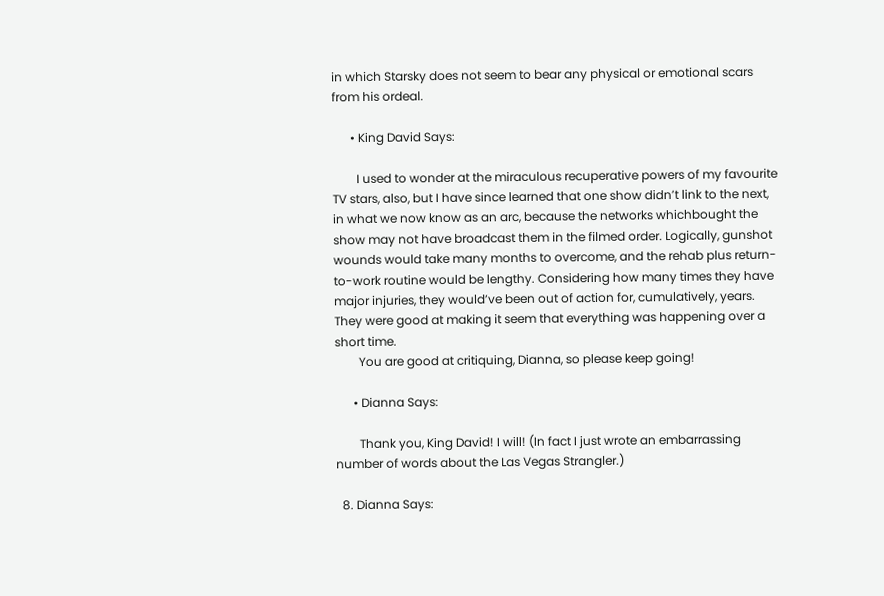in which Starsky does not seem to bear any physical or emotional scars from his ordeal.

      • King David Says:

        I used to wonder at the miraculous recuperative powers of my favourite TV stars, also, but I have since learned that one show didn’t link to the next, in what we now know as an arc, because the networks whichbought the show may not have broadcast them in the filmed order. Logically, gunshot wounds would take many months to overcome, and the rehab plus return-to-work routine would be lengthy. Considering how many times they have major injuries, they would’ve been out of action for, cumulatively, years. They were good at making it seem that everything was happening over a short time.
        You are good at critiquing, Dianna, so please keep going!

      • Dianna Says:

        Thank you, King David! I will! (In fact I just wrote an embarrassing number of words about the Las Vegas Strangler.)

  8. Dianna Says: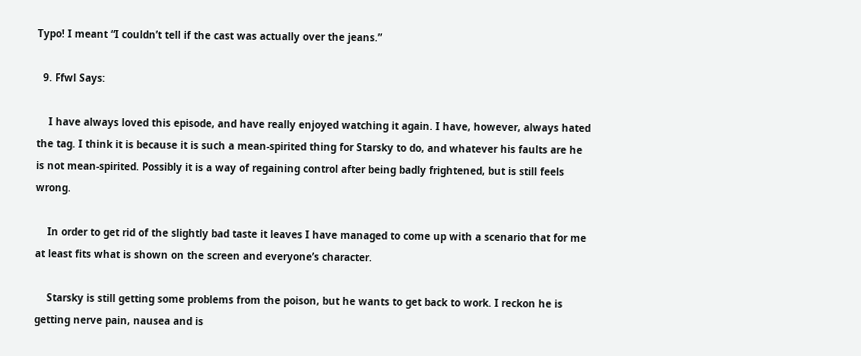Typo! I meant “I couldn’t tell if the cast was actually over the jeans.”

  9. Ffwl Says:

    I have always loved this episode, and have really enjoyed watching it again. I have, however, always hated the tag. I think it is because it is such a mean-spirited thing for Starsky to do, and whatever his faults are he is not mean-spirited. Possibly it is a way of regaining control after being badly frightened, but is still feels wrong.

    In order to get rid of the slightly bad taste it leaves I have managed to come up with a scenario that for me at least fits what is shown on the screen and everyone’s character.

    Starsky is still getting some problems from the poison, but he wants to get back to work. I reckon he is getting nerve pain, nausea and is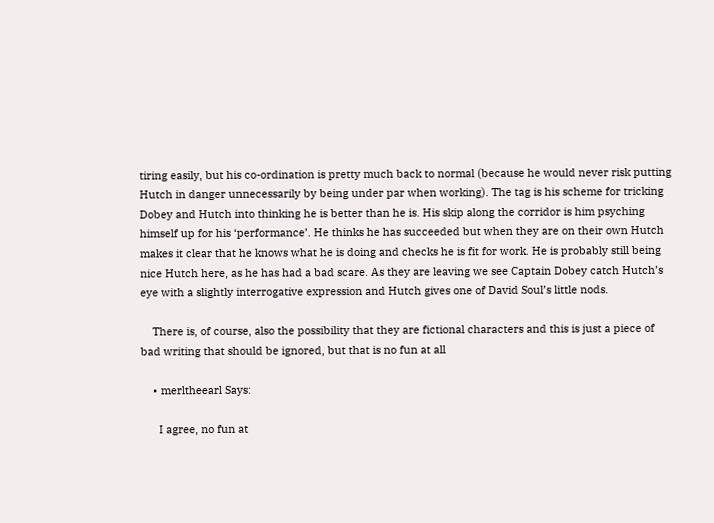tiring easily, but his co-ordination is pretty much back to normal (because he would never risk putting Hutch in danger unnecessarily by being under par when working). The tag is his scheme for tricking Dobey and Hutch into thinking he is better than he is. His skip along the corridor is him psyching himself up for his ‘performance’. He thinks he has succeeded but when they are on their own Hutch makes it clear that he knows what he is doing and checks he is fit for work. He is probably still being nice Hutch here, as he has had a bad scare. As they are leaving we see Captain Dobey catch Hutch’s eye with a slightly interrogative expression and Hutch gives one of David Soul’s little nods.

    There is, of course, also the possibility that they are fictional characters and this is just a piece of bad writing that should be ignored, but that is no fun at all

    • merltheearl Says:

      I agree, no fun at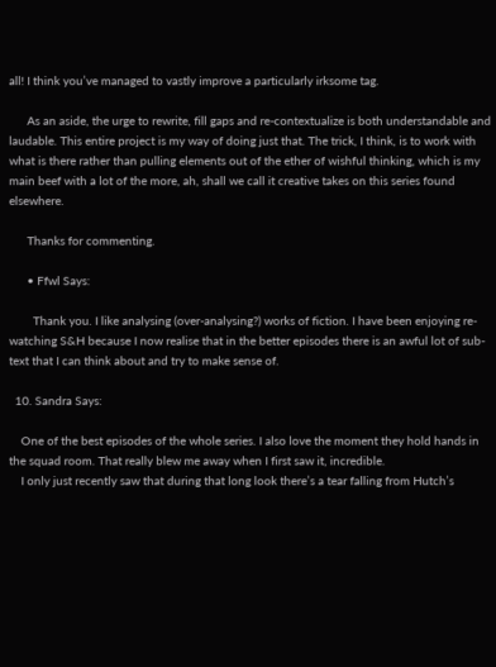all! I think you’ve managed to vastly improve a particularly irksome tag.

      As an aside, the urge to rewrite, fill gaps and re-contextualize is both understandable and laudable. This entire project is my way of doing just that. The trick, I think, is to work with what is there rather than pulling elements out of the ether of wishful thinking, which is my main beef with a lot of the more, ah, shall we call it creative takes on this series found elsewhere.

      Thanks for commenting.

      • Ffwl Says:

        Thank you. I like analysing (over-analysing?) works of fiction. I have been enjoying re-watching S&H because I now realise that in the better episodes there is an awful lot of sub-text that I can think about and try to make sense of.

  10. Sandra Says:

    One of the best episodes of the whole series. I also love the moment they hold hands in the squad room. That really blew me away when I first saw it, incredible.
    I only just recently saw that during that long look there’s a tear falling from Hutch’s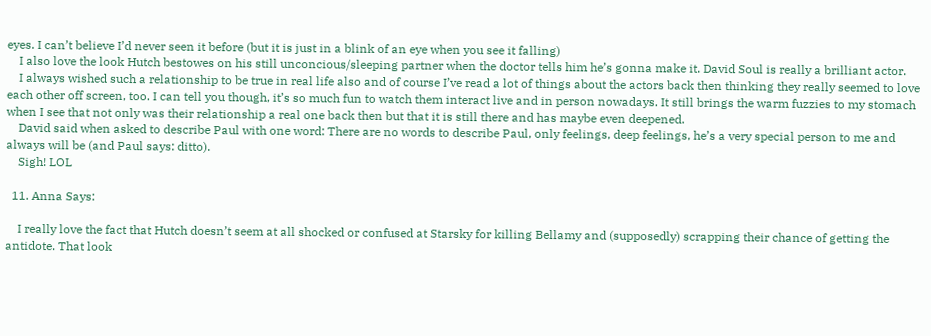eyes. I can’t believe I’d never seen it before (but it is just in a blink of an eye when you see it falling)
    I also love the look Hutch bestowes on his still unconcious/sleeping partner when the doctor tells him he’s gonna make it. David Soul is really a brilliant actor.
    I always wished such a relationship to be true in real life also and of course I’ve read a lot of things about the actors back then thinking they really seemed to love each other off screen, too. I can tell you though, it’s so much fun to watch them interact live and in person nowadays. It still brings the warm fuzzies to my stomach when I see that not only was their relationship a real one back then but that it is still there and has maybe even deepened.
    David said when asked to describe Paul with one word: There are no words to describe Paul, only feelings, deep feelings, he’s a very special person to me and always will be (and Paul says: ditto).
    Sigh! LOL

  11. Anna Says:

    I really love the fact that Hutch doesn’t seem at all shocked or confused at Starsky for killing Bellamy and (supposedly) scrapping their chance of getting the antidote. That look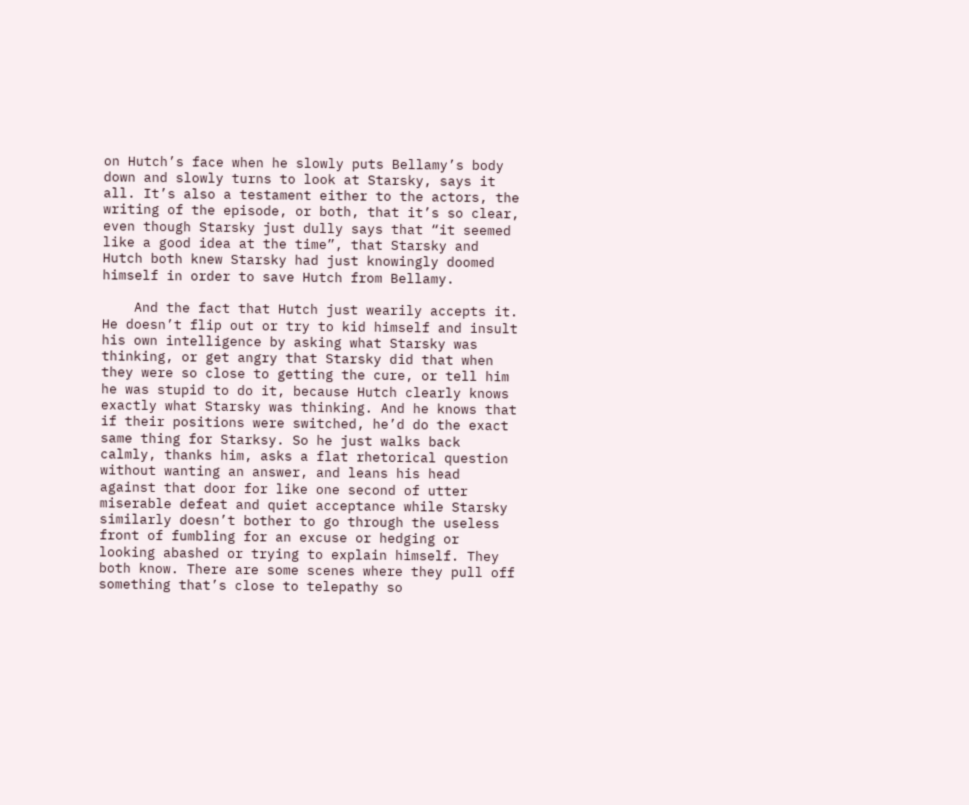on Hutch’s face when he slowly puts Bellamy’s body down and slowly turns to look at Starsky, says it all. It’s also a testament either to the actors, the writing of the episode, or both, that it’s so clear, even though Starsky just dully says that “it seemed like a good idea at the time”, that Starsky and Hutch both knew Starsky had just knowingly doomed himself in order to save Hutch from Bellamy.

    And the fact that Hutch just wearily accepts it. He doesn’t flip out or try to kid himself and insult his own intelligence by asking what Starsky was thinking, or get angry that Starsky did that when they were so close to getting the cure, or tell him he was stupid to do it, because Hutch clearly knows exactly what Starsky was thinking. And he knows that if their positions were switched, he’d do the exact same thing for Starksy. So he just walks back calmly, thanks him, asks a flat rhetorical question without wanting an answer, and leans his head against that door for like one second of utter miserable defeat and quiet acceptance while Starsky similarly doesn’t bother to go through the useless front of fumbling for an excuse or hedging or looking abashed or trying to explain himself. They both know. There are some scenes where they pull off something that’s close to telepathy so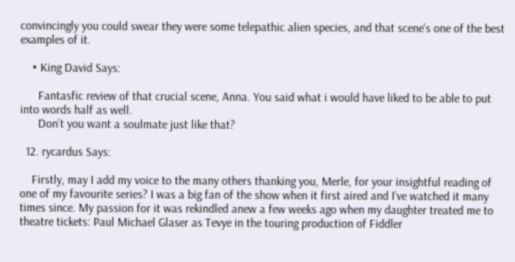convincingly you could swear they were some telepathic alien species, and that scene’s one of the best examples of it.

    • King David Says:

      Fantasfic review of that crucial scene, Anna. You said what i would have liked to be able to put into words half as well.
      Don’t you want a soulmate just like that?

  12. rycardus Says:

    Firstly, may I add my voice to the many others thanking you, Merle, for your insightful reading of one of my favourite series? I was a big fan of the show when it first aired and I’ve watched it many times since. My passion for it was rekindled anew a few weeks ago when my daughter treated me to theatre tickets: Paul Michael Glaser as Tevye in the touring production of Fiddler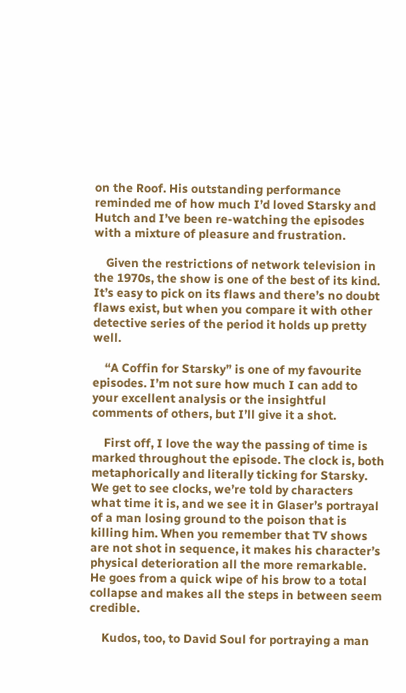on the Roof. His outstanding performance reminded me of how much I’d loved Starsky and Hutch and I’ve been re-watching the episodes with a mixture of pleasure and frustration.

    Given the restrictions of network television in the 1970s, the show is one of the best of its kind. It’s easy to pick on its flaws and there’s no doubt flaws exist, but when you compare it with other detective series of the period it holds up pretty well.

    “A Coffin for Starsky” is one of my favourite episodes. I’m not sure how much I can add to your excellent analysis or the insightful comments of others, but I’ll give it a shot.

    First off, I love the way the passing of time is marked throughout the episode. The clock is, both metaphorically and literally ticking for Starsky. We get to see clocks, we’re told by characters what time it is, and we see it in Glaser’s portrayal of a man losing ground to the poison that is killing him. When you remember that TV shows are not shot in sequence, it makes his character’s physical deterioration all the more remarkable. He goes from a quick wipe of his brow to a total collapse and makes all the steps in between seem credible.

    Kudos, too, to David Soul for portraying a man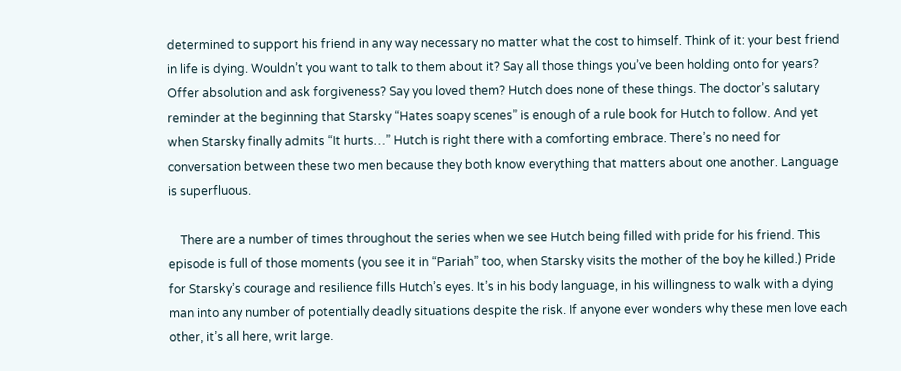determined to support his friend in any way necessary no matter what the cost to himself. Think of it: your best friend in life is dying. Wouldn’t you want to talk to them about it? Say all those things you’ve been holding onto for years? Offer absolution and ask forgiveness? Say you loved them? Hutch does none of these things. The doctor’s salutary reminder at the beginning that Starsky “Hates soapy scenes” is enough of a rule book for Hutch to follow. And yet when Starsky finally admits “It hurts…” Hutch is right there with a comforting embrace. There’s no need for conversation between these two men because they both know everything that matters about one another. Language is superfluous.

    There are a number of times throughout the series when we see Hutch being filled with pride for his friend. This episode is full of those moments (you see it in “Pariah” too, when Starsky visits the mother of the boy he killed.) Pride for Starsky’s courage and resilience fills Hutch’s eyes. It’s in his body language, in his willingness to walk with a dying man into any number of potentially deadly situations despite the risk. If anyone ever wonders why these men love each other, it’s all here, writ large.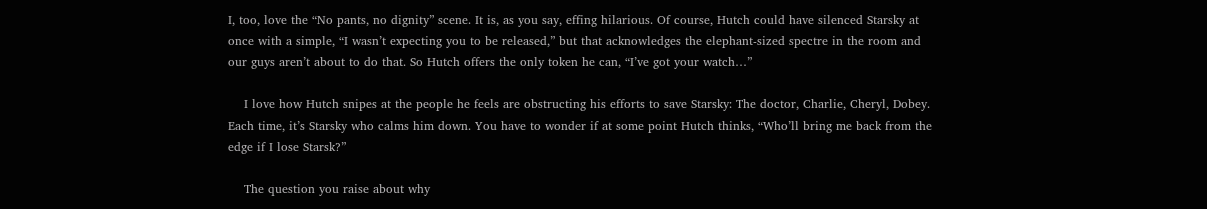I, too, love the “No pants, no dignity” scene. It is, as you say, effing hilarious. Of course, Hutch could have silenced Starsky at once with a simple, “I wasn’t expecting you to be released,” but that acknowledges the elephant-sized spectre in the room and our guys aren’t about to do that. So Hutch offers the only token he can, “I’ve got your watch…”

    I love how Hutch snipes at the people he feels are obstructing his efforts to save Starsky: The doctor, Charlie, Cheryl, Dobey. Each time, it’s Starsky who calms him down. You have to wonder if at some point Hutch thinks, “Who’ll bring me back from the edge if I lose Starsk?”

    The question you raise about why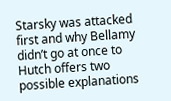Starsky was attacked first and why Bellamy didn’t go at once to Hutch offers two possible explanations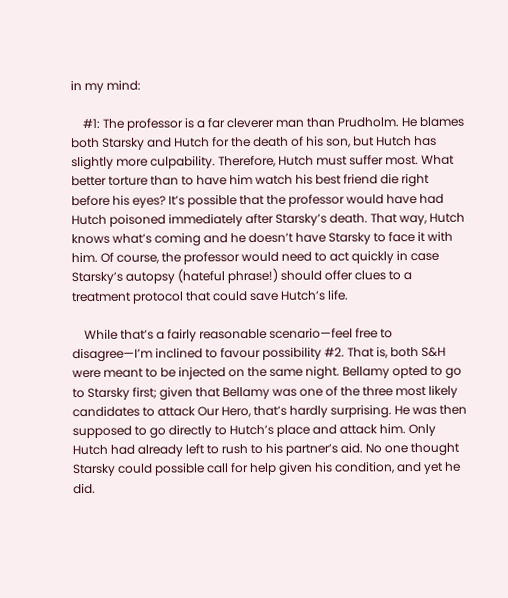in my mind:

    #1: The professor is a far cleverer man than Prudholm. He blames both Starsky and Hutch for the death of his son, but Hutch has slightly more culpability. Therefore, Hutch must suffer most. What better torture than to have him watch his best friend die right before his eyes? It’s possible that the professor would have had Hutch poisoned immediately after Starsky’s death. That way, Hutch knows what’s coming and he doesn’t have Starsky to face it with him. Of course, the professor would need to act quickly in case Starsky’s autopsy (hateful phrase!) should offer clues to a treatment protocol that could save Hutch’s life.

    While that’s a fairly reasonable scenario—feel free to disagree—I’m inclined to favour possibility #2. That is, both S&H were meant to be injected on the same night. Bellamy opted to go to Starsky first; given that Bellamy was one of the three most likely candidates to attack Our Hero, that’s hardly surprising. He was then supposed to go directly to Hutch’s place and attack him. Only Hutch had already left to rush to his partner’s aid. No one thought Starsky could possible call for help given his condition, and yet he did.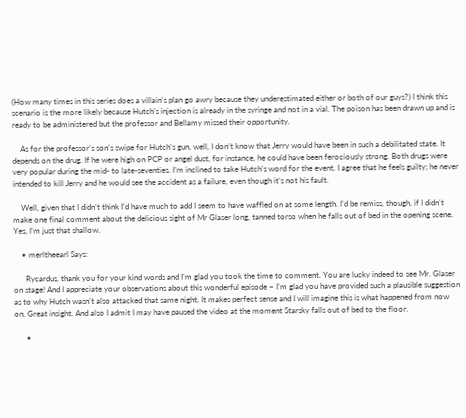(How many times in this series does a villain’s plan go awry because they underestimated either or both of our guys?) I think this scenario is the more likely because Hutch’s injection is already in the syringe and not in a vial. The poison has been drawn up and is ready to be administered but the professor and Bellamy missed their opportunity.

    As for the professor’s son’s swipe for Hutch’s gun, well, I don’t know that Jerry would have been in such a debilitated state. It depends on the drug. If he were high on PCP or angel dust, for instance, he could have been ferociously strong. Both drugs were very popular during the mid- to late-seventies. I’m inclined to take Hutch’s word for the event. I agree that he feels guilty; he never intended to kill Jerry and he would see the accident as a failure, even though it’s not his fault.

    Well, given that I didn’t think I’d have much to add I seem to have waffled on at some length. I’d be remiss, though, if I didn’t make one final comment about the delicious sight of Mr Glaser long, tanned torso when he falls out of bed in the opening scene. Yes, I’m just that shallow.

    • merltheearl Says:

      Rycardus, thank you for your kind words and I’m glad you took the time to comment. You are lucky indeed to see Mr. Glaser on stage! And I appreciate your observations about this wonderful episode – I’m glad you have provided such a plausible suggestion as to why Hutch wasn’t also attacked that same night. It makes perfect sense and I will imagine this is what happened from now on. Great insight. And also I admit I may have paused the video at the moment Starsky falls out of bed to the floor.

      •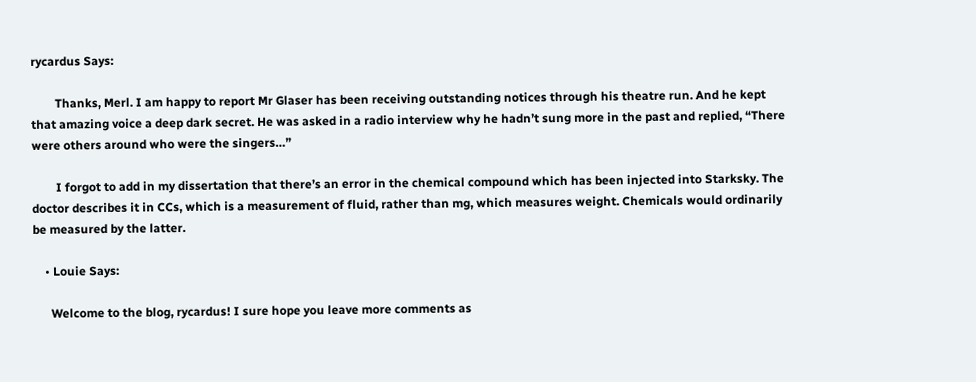rycardus Says:

        Thanks, Merl. I am happy to report Mr Glaser has been receiving outstanding notices through his theatre run. And he kept that amazing voice a deep dark secret. He was asked in a radio interview why he hadn’t sung more in the past and replied, “There were others around who were the singers…”

        I forgot to add in my dissertation that there’s an error in the chemical compound which has been injected into Starksky. The doctor describes it in CCs, which is a measurement of fluid, rather than mg, which measures weight. Chemicals would ordinarily be measured by the latter.

    • Louie Says:

      Welcome to the blog, rycardus! I sure hope you leave more comments as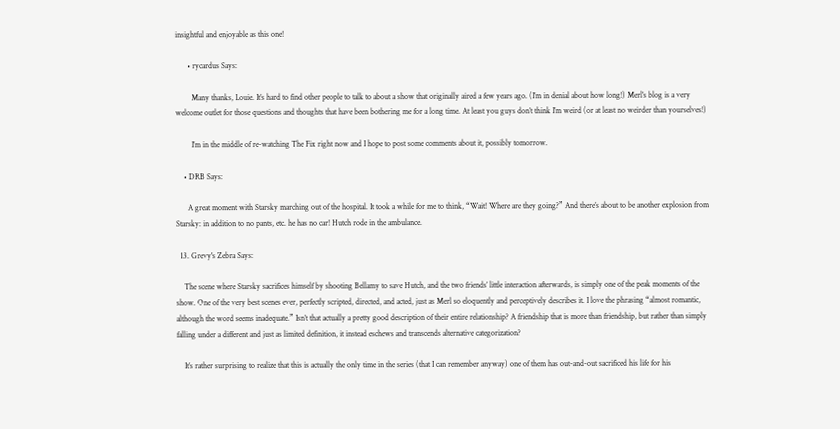insightful and enjoyable as this one!

      • rycardus Says:

        Many thanks, Louie. It’s hard to find other people to talk to about a show that originally aired a few years ago. (I’m in denial about how long!) Merl’s blog is a very welcome outlet for those questions and thoughts that have been bothering me for a long time. At least you guys don’t think I’m weird (or at least no weirder than yourselves!)

        I’m in the middle of re-watching The Fix right now and I hope to post some comments about it, possibly tomorrow.

    • DRB Says:

      A great moment with Starsky marching out of the hospital. It took a while for me to think, “Wait! Where are they going?” And there’s about to be another explosion from Starsky: in addition to no pants, etc. he has no car! Hutch rode in the ambulance.

  13. Grevy's Zebra Says:

    The scene where Starsky sacrifices himself by shooting Bellamy to save Hutch, and the two friends’ little interaction afterwards, is simply one of the peak moments of the show. One of the very best scenes ever, perfectly scripted, directed, and acted, just as Merl so eloquently and perceptively describes it. I love the phrasing “almost romantic, although the word seems inadequate.” Isn’t that actually a pretty good description of their entire relationship? A friendship that is more than friendship, but rather than simply falling under a different and just as limited definition, it instead eschews and transcends alternative categorization?

    It’s rather surprising to realize that this is actually the only time in the series (that I can remember anyway) one of them has out-and-out sacrificed his life for his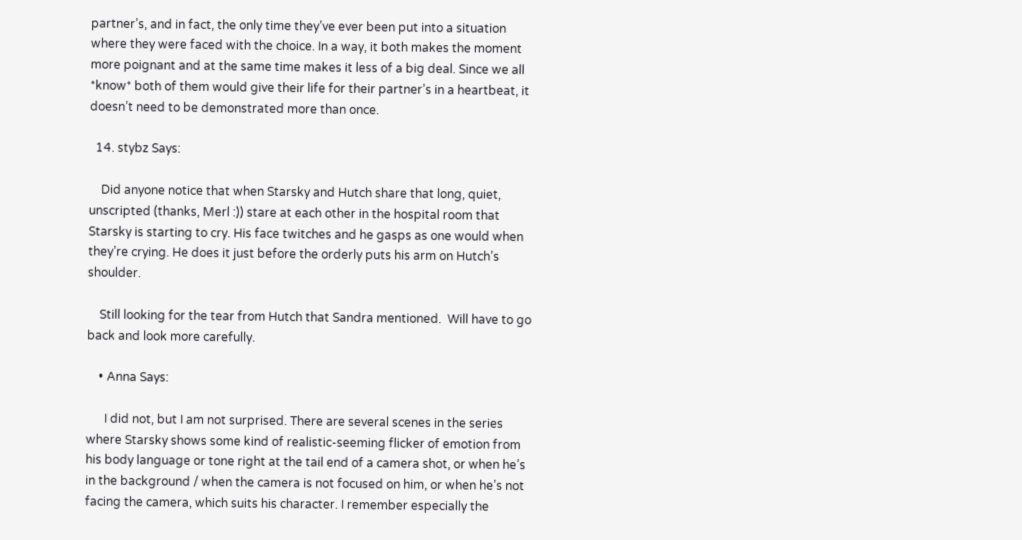partner’s, and in fact, the only time they’ve ever been put into a situation where they were faced with the choice. In a way, it both makes the moment more poignant and at the same time makes it less of a big deal. Since we all *know* both of them would give their life for their partner’s in a heartbeat, it doesn’t need to be demonstrated more than once.

  14. stybz Says:

    Did anyone notice that when Starsky and Hutch share that long, quiet, unscripted (thanks, Merl :)) stare at each other in the hospital room that Starsky is starting to cry. His face twitches and he gasps as one would when they’re crying. He does it just before the orderly puts his arm on Hutch’s shoulder.

    Still looking for the tear from Hutch that Sandra mentioned.  Will have to go back and look more carefully.

    • Anna Says:

      I did not, but I am not surprised. There are several scenes in the series where Starsky shows some kind of realistic-seeming flicker of emotion from his body language or tone right at the tail end of a camera shot, or when he’s in the background / when the camera is not focused on him, or when he’s not facing the camera, which suits his character. I remember especially the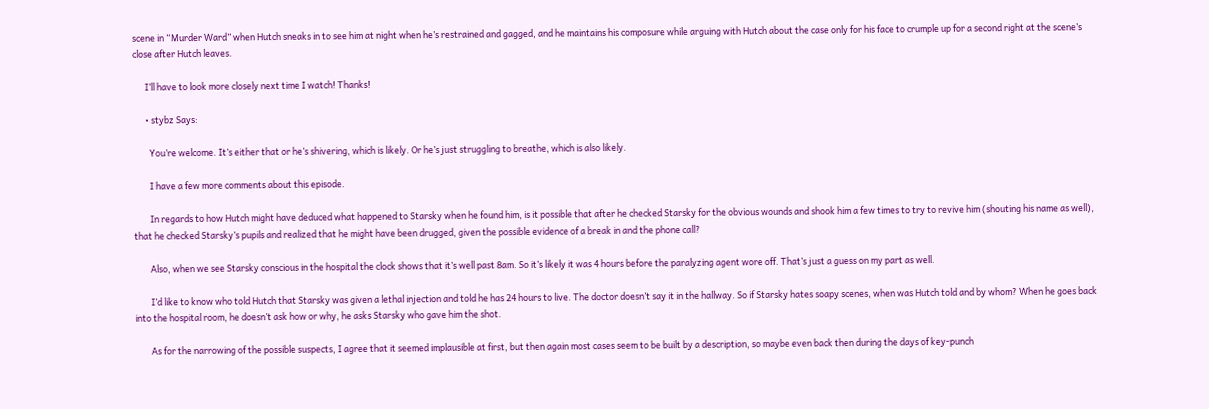scene in “Murder Ward” when Hutch sneaks in to see him at night when he’s restrained and gagged, and he maintains his composure while arguing with Hutch about the case only for his face to crumple up for a second right at the scene’s close after Hutch leaves.

      I’ll have to look more closely next time I watch! Thanks!

      • stybz Says:

        You’re welcome. It’s either that or he’s shivering, which is likely. Or he’s just struggling to breathe, which is also likely.

        I have a few more comments about this episode.

        In regards to how Hutch might have deduced what happened to Starsky when he found him, is it possible that after he checked Starsky for the obvious wounds and shook him a few times to try to revive him (shouting his name as well), that he checked Starsky’s pupils and realized that he might have been drugged, given the possible evidence of a break in and the phone call?

        Also, when we see Starsky conscious in the hospital the clock shows that it’s well past 8am. So it’s likely it was 4 hours before the paralyzing agent wore off. That’s just a guess on my part as well.

        I’d like to know who told Hutch that Starsky was given a lethal injection and told he has 24 hours to live. The doctor doesn’t say it in the hallway. So if Starsky hates soapy scenes, when was Hutch told and by whom? When he goes back into the hospital room, he doesn’t ask how or why, he asks Starsky who gave him the shot.

        As for the narrowing of the possible suspects, I agree that it seemed implausible at first, but then again most cases seem to be built by a description, so maybe even back then during the days of key-punch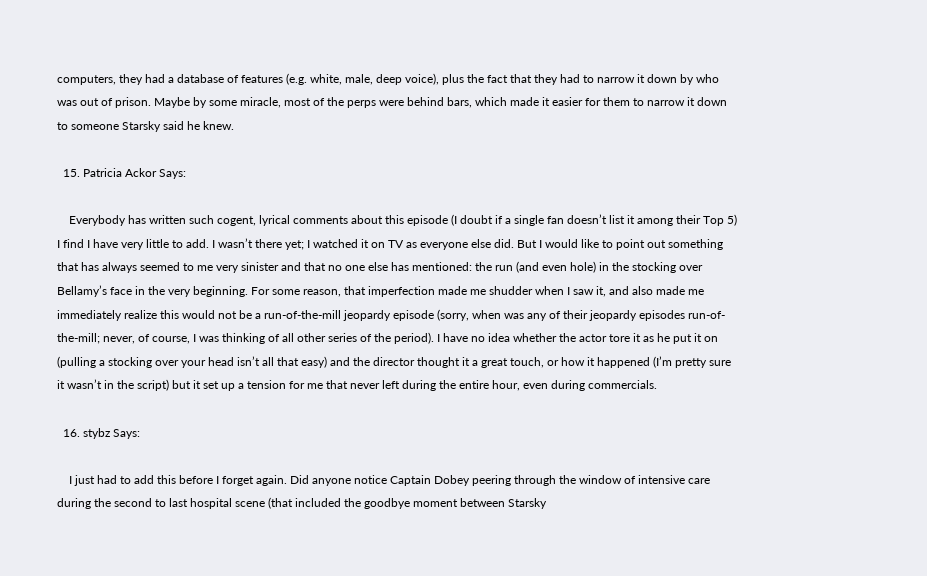computers, they had a database of features (e.g. white, male, deep voice), plus the fact that they had to narrow it down by who was out of prison. Maybe by some miracle, most of the perps were behind bars, which made it easier for them to narrow it down to someone Starsky said he knew.

  15. Patricia Ackor Says:

    Everybody has written such cogent, lyrical comments about this episode (I doubt if a single fan doesn’t list it among their Top 5) I find I have very little to add. I wasn’t there yet; I watched it on TV as everyone else did. But I would like to point out something that has always seemed to me very sinister and that no one else has mentioned: the run (and even hole) in the stocking over Bellamy’s face in the very beginning. For some reason, that imperfection made me shudder when I saw it, and also made me immediately realize this would not be a run-of-the-mill jeopardy episode (sorry, when was any of their jeopardy episodes run-of-the-mill; never, of course, I was thinking of all other series of the period). I have no idea whether the actor tore it as he put it on (pulling a stocking over your head isn’t all that easy) and the director thought it a great touch, or how it happened (I’m pretty sure it wasn’t in the script) but it set up a tension for me that never left during the entire hour, even during commercials.

  16. stybz Says:

    I just had to add this before I forget again. Did anyone notice Captain Dobey peering through the window of intensive care during the second to last hospital scene (that included the goodbye moment between Starsky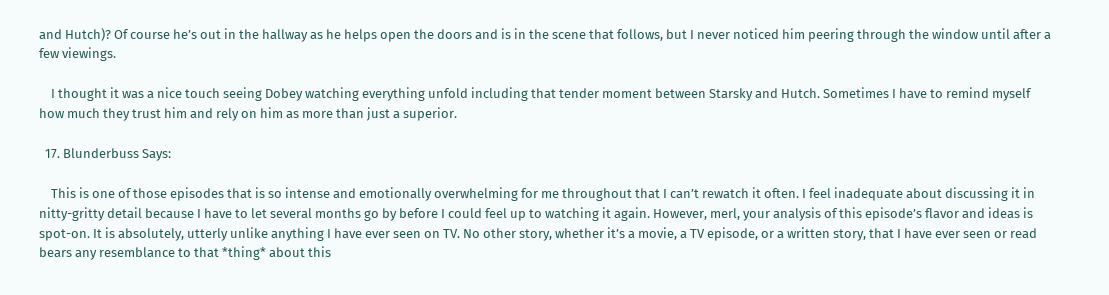and Hutch)? Of course he’s out in the hallway as he helps open the doors and is in the scene that follows, but I never noticed him peering through the window until after a few viewings.

    I thought it was a nice touch seeing Dobey watching everything unfold including that tender moment between Starsky and Hutch. Sometimes I have to remind myself how much they trust him and rely on him as more than just a superior.

  17. Blunderbuss Says:

    This is one of those episodes that is so intense and emotionally overwhelming for me throughout that I can’t rewatch it often. I feel inadequate about discussing it in nitty-gritty detail because I have to let several months go by before I could feel up to watching it again. However, merl, your analysis of this episode’s flavor and ideas is spot-on. It is absolutely, utterly unlike anything I have ever seen on TV. No other story, whether it’s a movie, a TV episode, or a written story, that I have ever seen or read bears any resemblance to that *thing* about this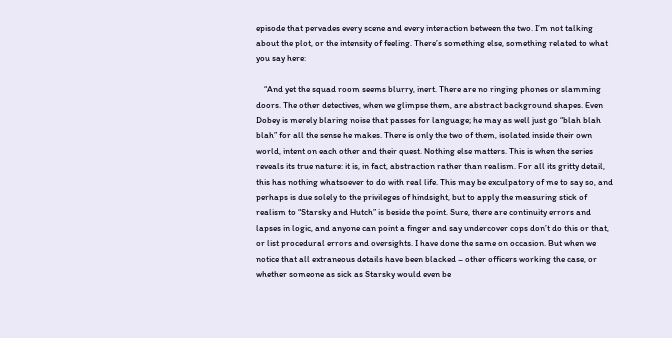episode that pervades every scene and every interaction between the two. I’m not talking about the plot, or the intensity of feeling. There’s something else, something related to what you say here:

    “And yet the squad room seems blurry, inert. There are no ringing phones or slamming doors. The other detectives, when we glimpse them, are abstract background shapes. Even Dobey is merely blaring noise that passes for language; he may as well just go “blah blah blah” for all the sense he makes. There is only the two of them, isolated inside their own world, intent on each other and their quest. Nothing else matters. This is when the series reveals its true nature: it is, in fact, abstraction rather than realism. For all its gritty detail, this has nothing whatsoever to do with real life. This may be exculpatory of me to say so, and perhaps is due solely to the privileges of hindsight, but to apply the measuring stick of realism to “Starsky and Hutch” is beside the point. Sure, there are continuity errors and lapses in logic, and anyone can point a finger and say undercover cops don’t do this or that, or list procedural errors and oversights. I have done the same on occasion. But when we notice that all extraneous details have been blacked – other officers working the case, or whether someone as sick as Starsky would even be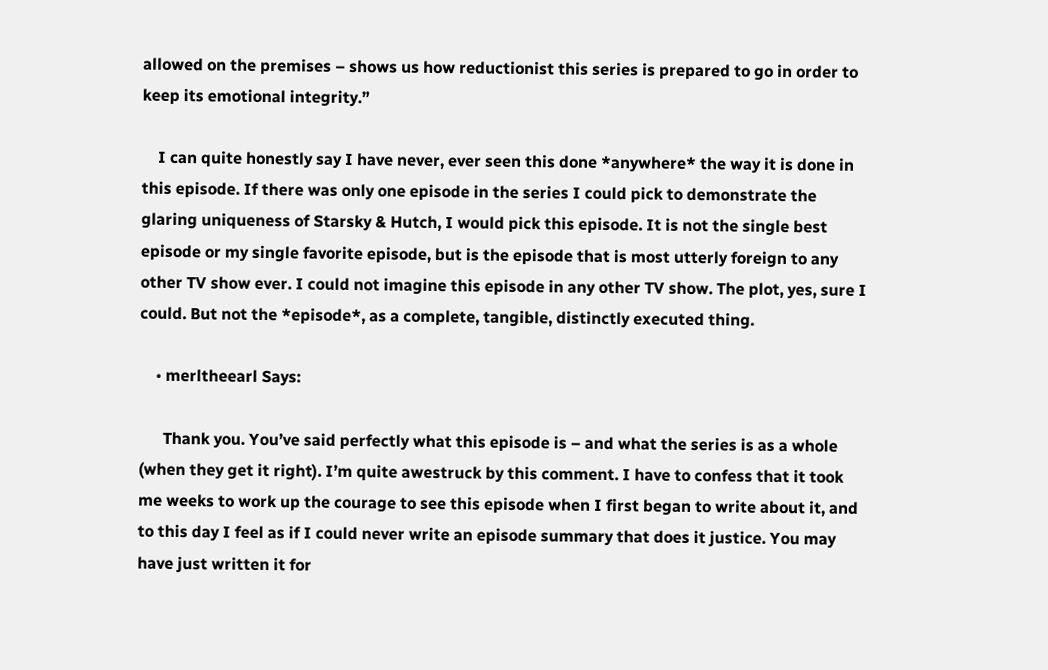allowed on the premises – shows us how reductionist this series is prepared to go in order to keep its emotional integrity.”

    I can quite honestly say I have never, ever seen this done *anywhere* the way it is done in this episode. If there was only one episode in the series I could pick to demonstrate the glaring uniqueness of Starsky & Hutch, I would pick this episode. It is not the single best episode or my single favorite episode, but is the episode that is most utterly foreign to any other TV show ever. I could not imagine this episode in any other TV show. The plot, yes, sure I could. But not the *episode*, as a complete, tangible, distinctly executed thing.

    • merltheearl Says:

      Thank you. You’ve said perfectly what this episode is – and what the series is as a whole (when they get it right). I’m quite awestruck by this comment. I have to confess that it took me weeks to work up the courage to see this episode when I first began to write about it, and to this day I feel as if I could never write an episode summary that does it justice. You may have just written it for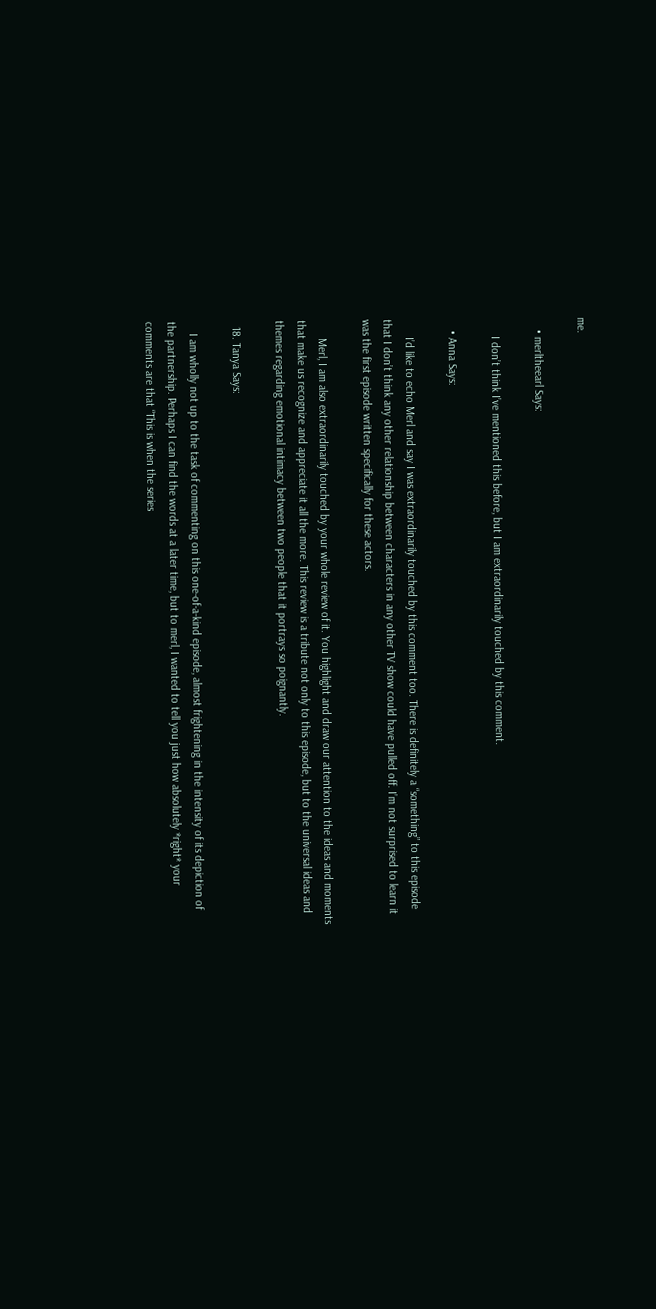me.

    • merltheearl Says:

      I don’t think I’ve mentioned this before, but I am extraordinarily touched by this comment.

    • Anna Says:

      I’d like to echo Merl and say I was extraordinarily touched by this comment too. There is definitely a “something” to this episode that I don’t think any other relationship between characters in any other TV show could have pulled off. I’m not surprised to learn it was the first episode written specifically for these actors.

      Merl, I am also extraordinarily touched by your whole review of it. You highlight and draw our attention to the ideas and moments that make us recognize and appreciate it all the more. This review is a tribute not only to this episode, but to the universal ideas and themes regarding emotional intimacy between two people that it portrays so poignantly.

  18. Tanya Says:

    I am wholly not up to the task of commenting on this one-of-a-kind episode, almost frightening in the intensity of its depiction of the partnership. Perhaps I can find the words at a later time, but to merl, I wanted to tell you just how absolutely *right* your comments are that “This is when the series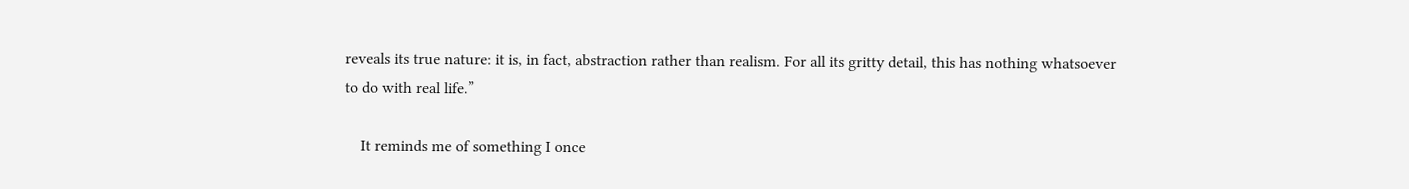reveals its true nature: it is, in fact, abstraction rather than realism. For all its gritty detail, this has nothing whatsoever to do with real life.”

    It reminds me of something I once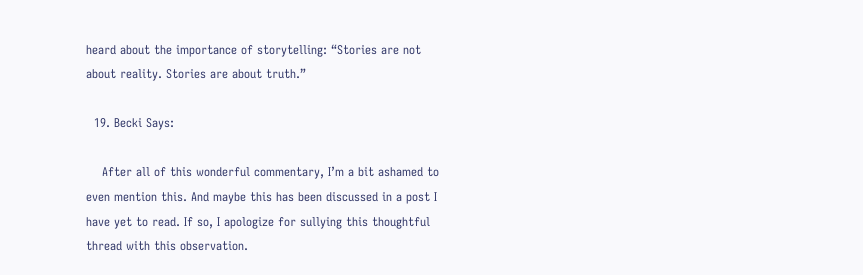heard about the importance of storytelling: “Stories are not about reality. Stories are about truth.”

  19. Becki Says:

    After all of this wonderful commentary, I’m a bit ashamed to even mention this. And maybe this has been discussed in a post I have yet to read. If so, I apologize for sullying this thoughtful thread with this observation.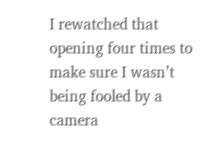I rewatched that opening four times to make sure I wasn’t being fooled by a camera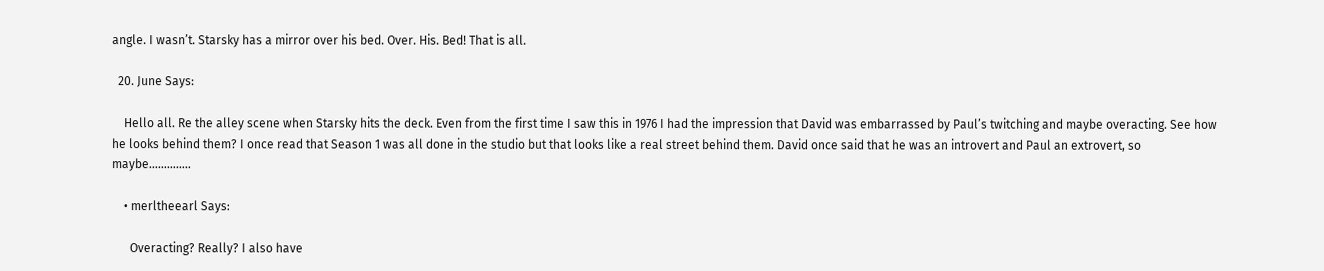angle. I wasn’t. Starsky has a mirror over his bed. Over. His. Bed! That is all.

  20. June Says:

    Hello all. Re the alley scene when Starsky hits the deck. Even from the first time I saw this in 1976 I had the impression that David was embarrassed by Paul’s twitching and maybe overacting. See how he looks behind them? I once read that Season 1 was all done in the studio but that looks like a real street behind them. David once said that he was an introvert and Paul an extrovert, so maybe…………..

    • merltheearl Says:

      Overacting? Really? I also have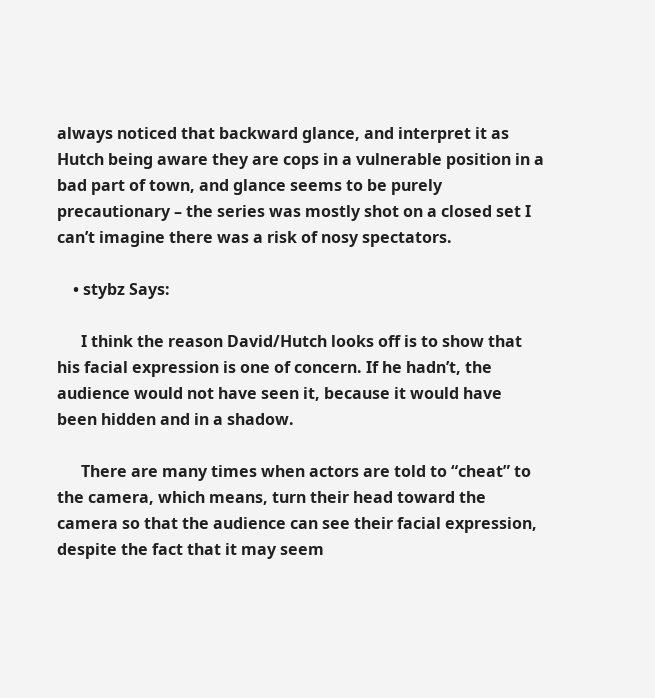always noticed that backward glance, and interpret it as Hutch being aware they are cops in a vulnerable position in a bad part of town, and glance seems to be purely precautionary – the series was mostly shot on a closed set I can’t imagine there was a risk of nosy spectators.

    • stybz Says:

      I think the reason David/Hutch looks off is to show that his facial expression is one of concern. If he hadn’t, the audience would not have seen it, because it would have been hidden and in a shadow.

      There are many times when actors are told to “cheat” to the camera, which means, turn their head toward the camera so that the audience can see their facial expression, despite the fact that it may seem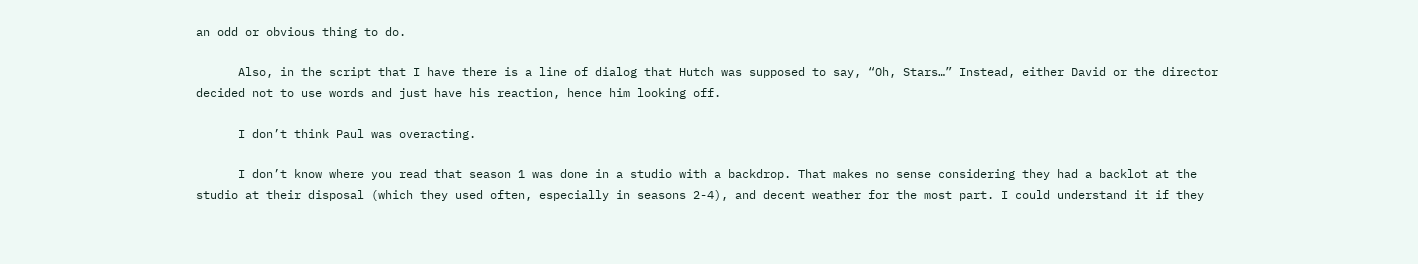an odd or obvious thing to do.

      Also, in the script that I have there is a line of dialog that Hutch was supposed to say, “Oh, Stars…” Instead, either David or the director decided not to use words and just have his reaction, hence him looking off.

      I don’t think Paul was overacting.

      I don’t know where you read that season 1 was done in a studio with a backdrop. That makes no sense considering they had a backlot at the studio at their disposal (which they used often, especially in seasons 2-4), and decent weather for the most part. I could understand it if they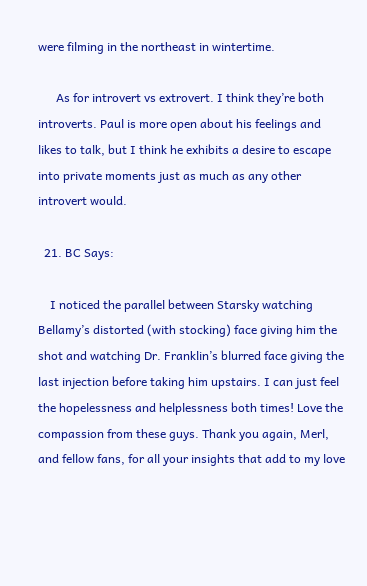were filming in the northeast in wintertime.

      As for introvert vs extrovert. I think they’re both introverts. Paul is more open about his feelings and likes to talk, but I think he exhibits a desire to escape into private moments just as much as any other introvert would.

  21. BC Says:

    I noticed the parallel between Starsky watching Bellamy’s distorted (with stocking) face giving him the shot and watching Dr. Franklin’s blurred face giving the last injection before taking him upstairs. I can just feel the hopelessness and helplessness both times! Love the compassion from these guys. Thank you again, Merl, and fellow fans, for all your insights that add to my love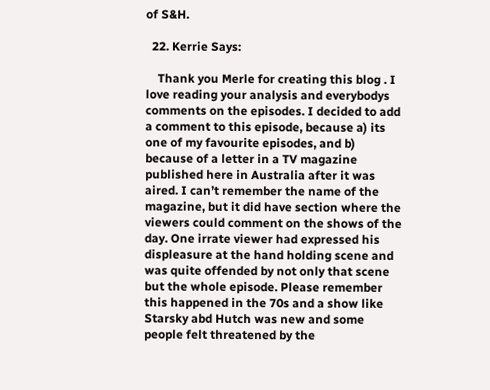of S&H.

  22. Kerrie Says:

    Thank you Merle for creating this blog . I love reading your analysis and everybodys comments on the episodes. I decided to add a comment to this episode, because a) its one of my favourite episodes, and b) because of a letter in a TV magazine published here in Australia after it was aired. I can’t remember the name of the magazine, but it did have section where the viewers could comment on the shows of the day. One irrate viewer had expressed his displeasure at the hand holding scene and was quite offended by not only that scene but the whole episode. Please remember this happened in the 70s and a show like Starsky abd Hutch was new and some people felt threatened by the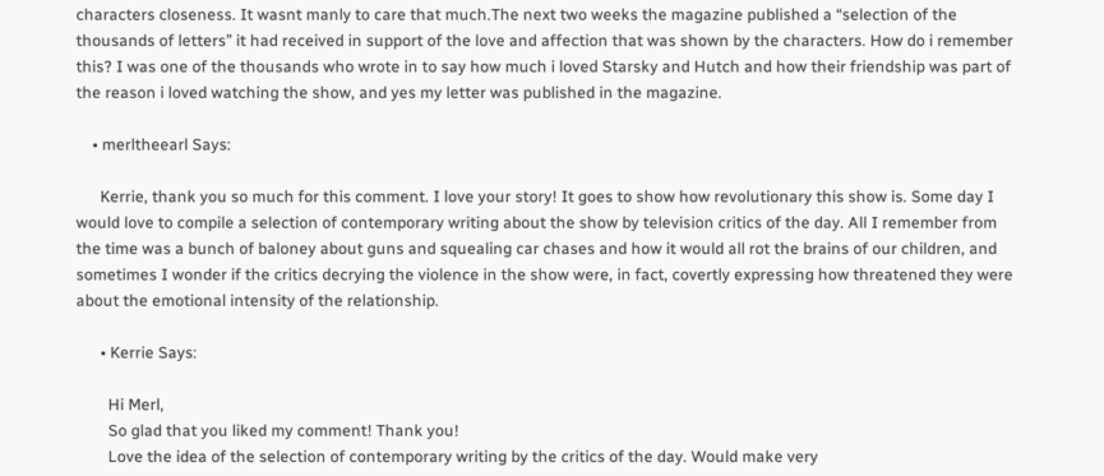characters closeness. It wasnt manly to care that much.The next two weeks the magazine published a “selection of the thousands of letters” it had received in support of the love and affection that was shown by the characters. How do i remember this? I was one of the thousands who wrote in to say how much i loved Starsky and Hutch and how their friendship was part of the reason i loved watching the show, and yes my letter was published in the magazine.

    • merltheearl Says:

      Kerrie, thank you so much for this comment. I love your story! It goes to show how revolutionary this show is. Some day I would love to compile a selection of contemporary writing about the show by television critics of the day. All I remember from the time was a bunch of baloney about guns and squealing car chases and how it would all rot the brains of our children, and sometimes I wonder if the critics decrying the violence in the show were, in fact, covertly expressing how threatened they were about the emotional intensity of the relationship.

      • Kerrie Says:

        Hi Merl,
        So glad that you liked my comment! Thank you!
        Love the idea of the selection of contemporary writing by the critics of the day. Would make very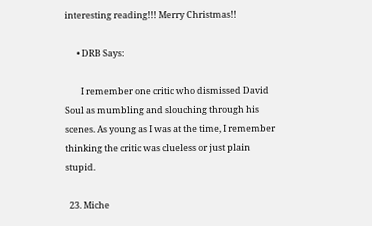interesting reading!!! Merry Christmas!!

      • DRB Says:

        I remember one critic who dismissed David Soul as mumbling and slouching through his scenes. As young as I was at the time, I remember thinking the critic was clueless or just plain stupid.

  23. Miche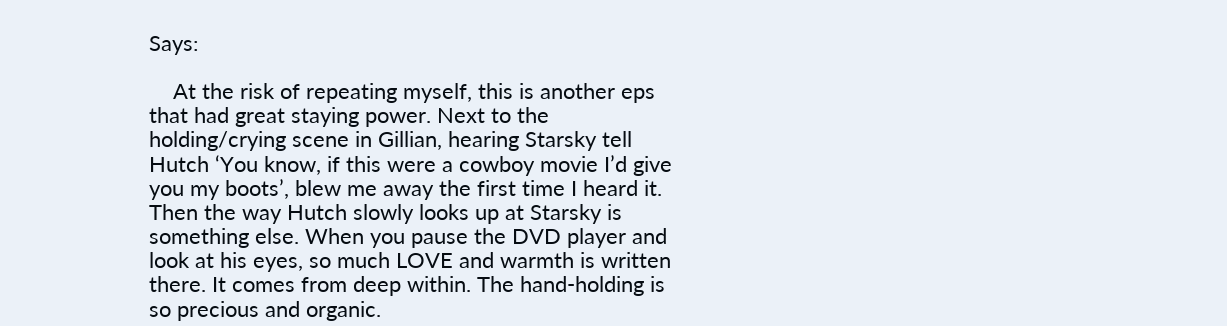Says:

    At the risk of repeating myself, this is another eps that had great staying power. Next to the holding/crying scene in Gillian, hearing Starsky tell Hutch ‘You know, if this were a cowboy movie I’d give you my boots’, blew me away the first time I heard it. Then the way Hutch slowly looks up at Starsky is something else. When you pause the DVD player and look at his eyes, so much LOVE and warmth is written there. It comes from deep within. The hand-holding is so precious and organic.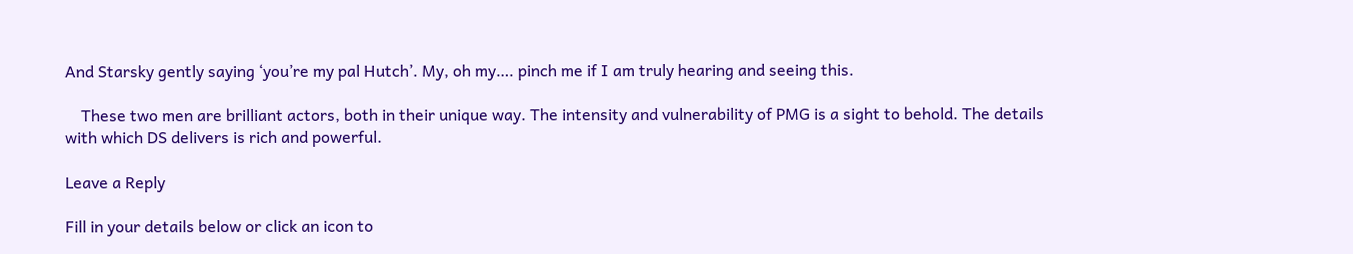And Starsky gently saying ‘you’re my pal Hutch’. My, oh my…. pinch me if I am truly hearing and seeing this.

    These two men are brilliant actors, both in their unique way. The intensity and vulnerability of PMG is a sight to behold. The details with which DS delivers is rich and powerful.

Leave a Reply

Fill in your details below or click an icon to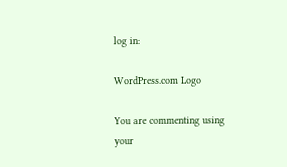log in:

WordPress.com Logo

You are commenting using your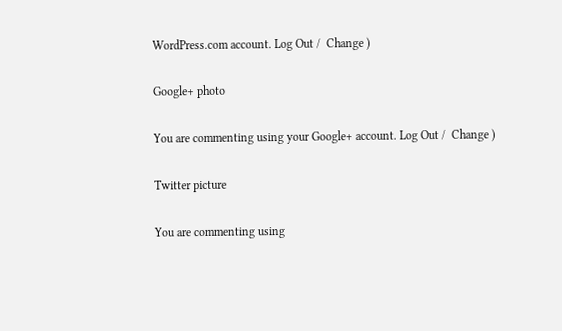WordPress.com account. Log Out /  Change )

Google+ photo

You are commenting using your Google+ account. Log Out /  Change )

Twitter picture

You are commenting using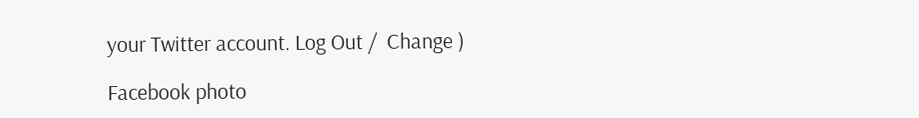your Twitter account. Log Out /  Change )

Facebook photo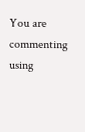You are commenting using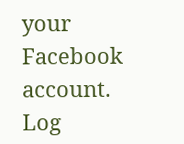your Facebook account. Log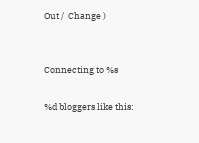Out /  Change )


Connecting to %s

%d bloggers like this: